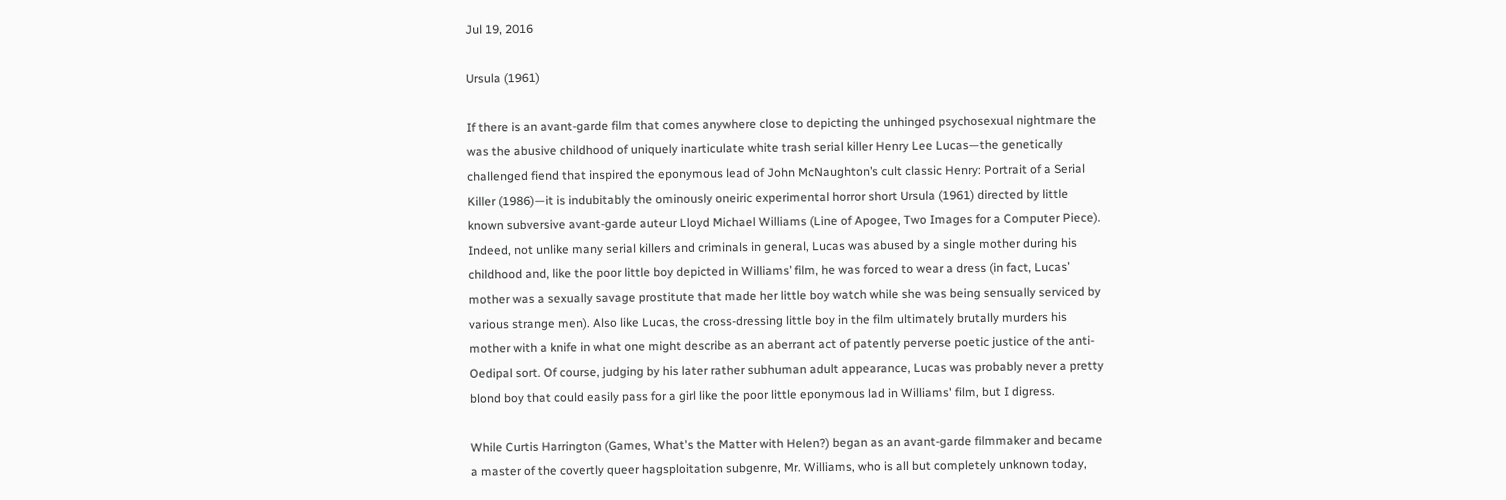Jul 19, 2016

Ursula (1961)

If there is an avant-garde film that comes anywhere close to depicting the unhinged psychosexual nightmare the was the abusive childhood of uniquely inarticulate white trash serial killer Henry Lee Lucas—the genetically challenged fiend that inspired the eponymous lead of John McNaughton’s cult classic Henry: Portrait of a Serial Killer (1986)—it is indubitably the ominously oneiric experimental horror short Ursula (1961) directed by little known subversive avant-garde auteur Lloyd Michael Williams (Line of Apogee, Two Images for a Computer Piece). Indeed, not unlike many serial killers and criminals in general, Lucas was abused by a single mother during his childhood and, like the poor little boy depicted in Williams’ film, he was forced to wear a dress (in fact, Lucas’ mother was a sexually savage prostitute that made her little boy watch while she was being sensually serviced by various strange men). Also like Lucas, the cross-dressing little boy in the film ultimately brutally murders his mother with a knife in what one might describe as an aberrant act of patently perverse poetic justice of the anti-Oedipal sort. Of course, judging by his later rather subhuman adult appearance, Lucas was probably never a pretty blond boy that could easily pass for a girl like the poor little eponymous lad in Williams' film, but I digress.

While Curtis Harrington (Games, What's the Matter with Helen?) began as an avant-garde filmmaker and became a master of the covertly queer hagsploitation subgenre, Mr. Williams, who is all but completely unknown today,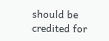should be credited for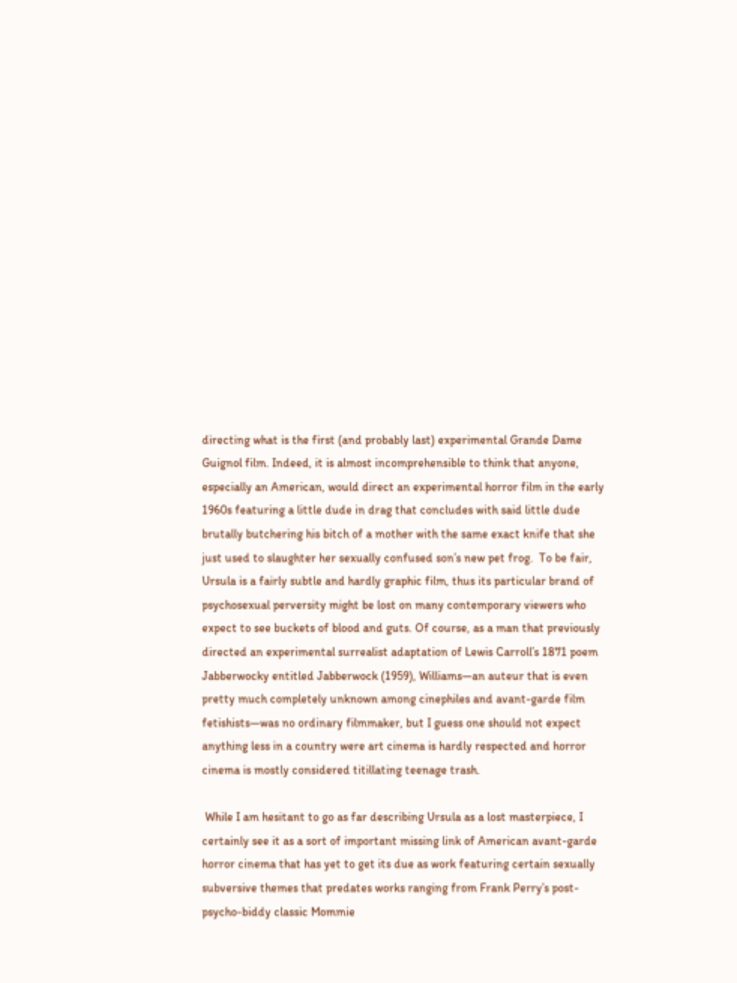directing what is the first (and probably last) experimental Grande Dame Guignol film. Indeed, it is almost incomprehensible to think that anyone, especially an American, would direct an experimental horror film in the early 1960s featuring a little dude in drag that concludes with said little dude brutally butchering his bitch of a mother with the same exact knife that she just used to slaughter her sexually confused son’s new pet frog.  To be fair, Ursula is a fairly subtle and hardly graphic film, thus its particular brand of psychosexual perversity might be lost on many contemporary viewers who expect to see buckets of blood and guts. Of course, as a man that previously directed an experimental surrealist adaptation of Lewis Carroll’s 1871 poem Jabberwocky entitled Jabberwock (1959), Williams—an auteur that is even pretty much completely unknown among cinephiles and avant-garde film fetishists—was no ordinary filmmaker, but I guess one should not expect anything less in a country were art cinema is hardly respected and horror cinema is mostly considered titillating teenage trash.

 While I am hesitant to go as far describing Ursula as a lost masterpiece, I certainly see it as a sort of important missing link of American avant-garde horror cinema that has yet to get its due as work featuring certain sexually subversive themes that predates works ranging from Frank Perry’s post-psycho-biddy classic Mommie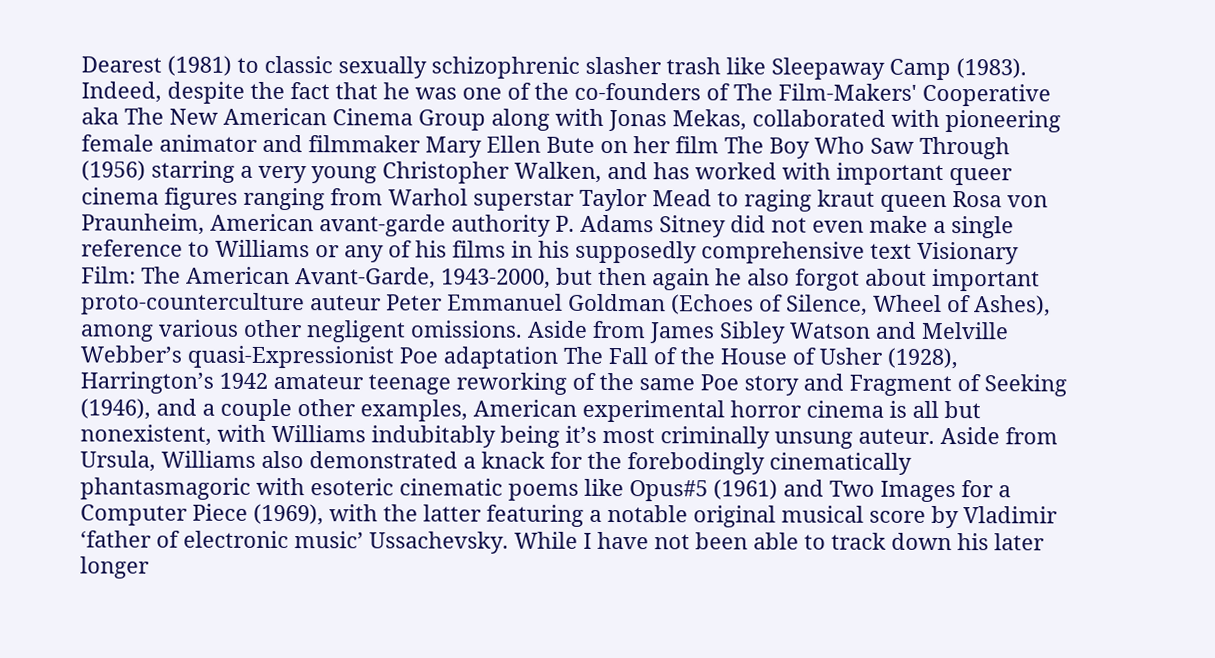Dearest (1981) to classic sexually schizophrenic slasher trash like Sleepaway Camp (1983). Indeed, despite the fact that he was one of the co-founders of The Film-Makers' Cooperative aka The New American Cinema Group along with Jonas Mekas, collaborated with pioneering female animator and filmmaker Mary Ellen Bute on her film The Boy Who Saw Through (1956) starring a very young Christopher Walken, and has worked with important queer cinema figures ranging from Warhol superstar Taylor Mead to raging kraut queen Rosa von Praunheim, American avant-garde authority P. Adams Sitney did not even make a single reference to Williams or any of his films in his supposedly comprehensive text Visionary Film: The American Avant-Garde, 1943-2000, but then again he also forgot about important proto-counterculture auteur Peter Emmanuel Goldman (Echoes of Silence, Wheel of Ashes), among various other negligent omissions. Aside from James Sibley Watson and Melville Webber’s quasi-Expressionist Poe adaptation The Fall of the House of Usher (1928), Harrington’s 1942 amateur teenage reworking of the same Poe story and Fragment of Seeking (1946), and a couple other examples, American experimental horror cinema is all but nonexistent, with Williams indubitably being it’s most criminally unsung auteur. Aside from Ursula, Williams also demonstrated a knack for the forebodingly cinematically phantasmagoric with esoteric cinematic poems like Opus#5 (1961) and Two Images for a Computer Piece (1969), with the latter featuring a notable original musical score by Vladimir ‘father of electronic music’ Ussachevsky. While I have not been able to track down his later longer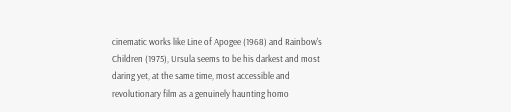cinematic works like Line of Apogee (1968) and Rainbow's Children (1975), Ursula seems to be his darkest and most daring yet, at the same time, most accessible and revolutionary film as a genuinely haunting homo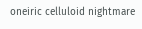oneiric celluloid nightmare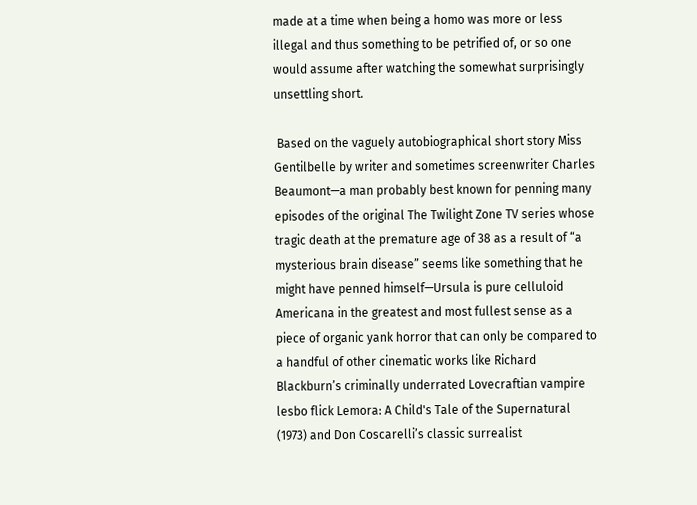made at a time when being a homo was more or less illegal and thus something to be petrified of, or so one would assume after watching the somewhat surprisingly unsettling short.

 Based on the vaguely autobiographical short story Miss Gentilbelle by writer and sometimes screenwriter Charles Beaumont—a man probably best known for penning many episodes of the original The Twilight Zone TV series whose tragic death at the premature age of 38 as a result of “a mysterious brain disease” seems like something that he might have penned himself—Ursula is pure celluloid Americana in the greatest and most fullest sense as a piece of organic yank horror that can only be compared to a handful of other cinematic works like Richard Blackburn’s criminally underrated Lovecraftian vampire lesbo flick Lemora: A Child's Tale of the Supernatural (1973) and Don Coscarelli’s classic surrealist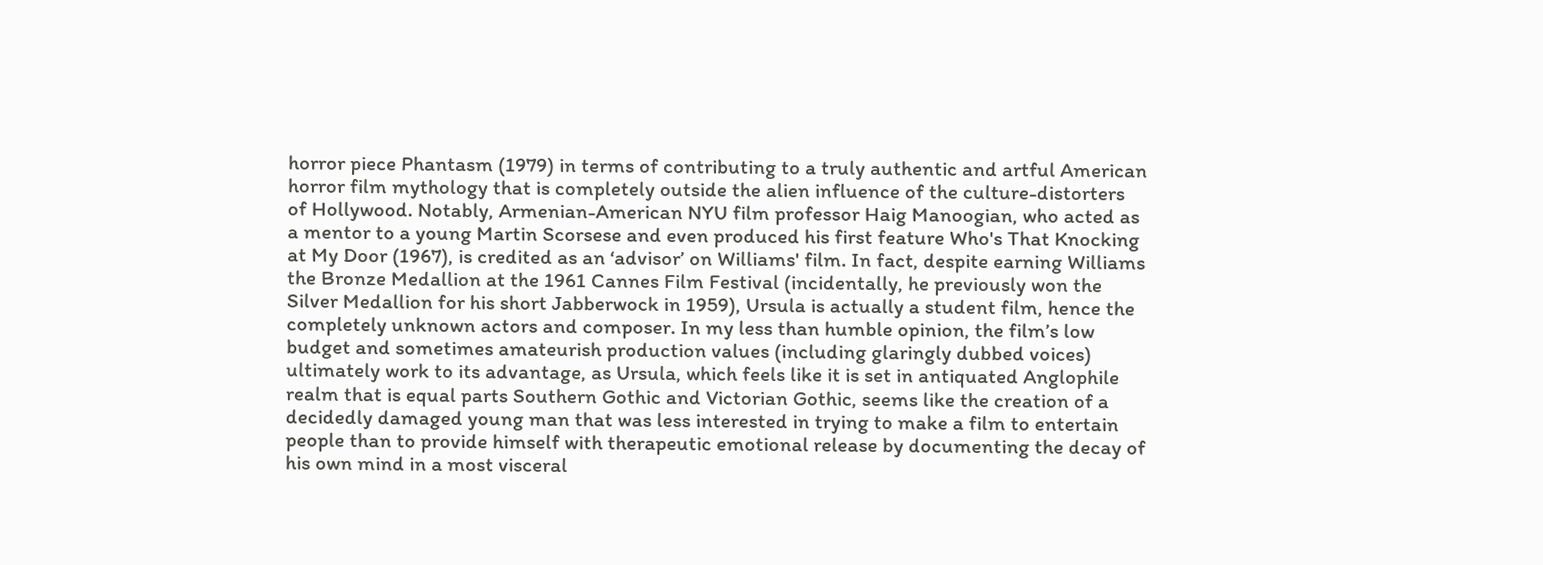horror piece Phantasm (1979) in terms of contributing to a truly authentic and artful American horror film mythology that is completely outside the alien influence of the culture-distorters of Hollywood. Notably, Armenian-American NYU film professor Haig Manoogian, who acted as a mentor to a young Martin Scorsese and even produced his first feature Who's That Knocking at My Door (1967), is credited as an ‘advisor’ on Williams' film. In fact, despite earning Williams the Bronze Medallion at the 1961 Cannes Film Festival (incidentally, he previously won the Silver Medallion for his short Jabberwock in 1959), Ursula is actually a student film, hence the completely unknown actors and composer. In my less than humble opinion, the film’s low budget and sometimes amateurish production values (including glaringly dubbed voices) ultimately work to its advantage, as Ursula, which feels like it is set in antiquated Anglophile realm that is equal parts Southern Gothic and Victorian Gothic, seems like the creation of a decidedly damaged young man that was less interested in trying to make a film to entertain people than to provide himself with therapeutic emotional release by documenting the decay of his own mind in a most visceral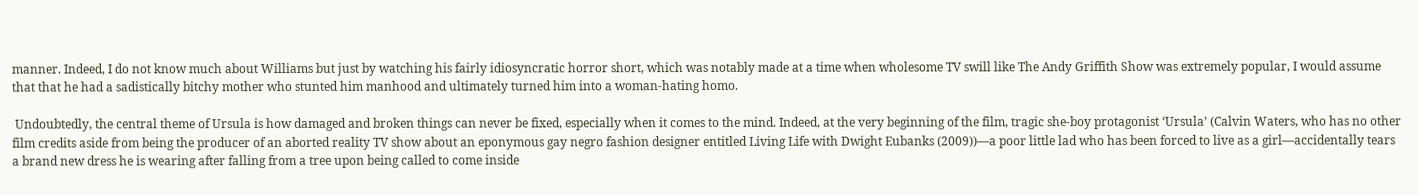manner. Indeed, I do not know much about Williams but just by watching his fairly idiosyncratic horror short, which was notably made at a time when wholesome TV swill like The Andy Griffith Show was extremely popular, I would assume that that he had a sadistically bitchy mother who stunted him manhood and ultimately turned him into a woman-hating homo.

 Undoubtedly, the central theme of Ursula is how damaged and broken things can never be fixed, especially when it comes to the mind. Indeed, at the very beginning of the film, tragic she-boy protagonist ‘Ursula’ (Calvin Waters, who has no other film credits aside from being the producer of an aborted reality TV show about an eponymous gay negro fashion designer entitled Living Life with Dwight Eubanks (2009))—a poor little lad who has been forced to live as a girl—accidentally tears a brand new dress he is wearing after falling from a tree upon being called to come inside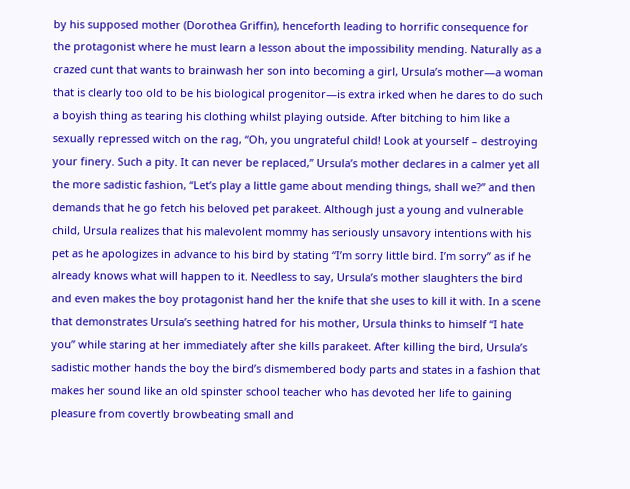by his supposed mother (Dorothea Griffin), henceforth leading to horrific consequence for the protagonist where he must learn a lesson about the impossibility mending. Naturally as a crazed cunt that wants to brainwash her son into becoming a girl, Ursula’s mother—a woman that is clearly too old to be his biological progenitor—is extra irked when he dares to do such a boyish thing as tearing his clothing whilst playing outside. After bitching to him like a sexually repressed witch on the rag, “Oh, you ungrateful child! Look at yourself – destroying your finery. Such a pity. It can never be replaced,” Ursula’s mother declares in a calmer yet all the more sadistic fashion, “Let’s play a little game about mending things, shall we?” and then demands that he go fetch his beloved pet parakeet. Although just a young and vulnerable child, Ursula realizes that his malevolent mommy has seriously unsavory intentions with his pet as he apologizes in advance to his bird by stating “I’m sorry little bird. I’m sorry” as if he already knows what will happen to it. Needless to say, Ursula’s mother slaughters the bird and even makes the boy protagonist hand her the knife that she uses to kill it with. In a scene that demonstrates Ursula’s seething hatred for his mother, Ursula thinks to himself “I hate you” while staring at her immediately after she kills parakeet. After killing the bird, Ursula’s sadistic mother hands the boy the bird’s dismembered body parts and states in a fashion that makes her sound like an old spinster school teacher who has devoted her life to gaining pleasure from covertly browbeating small and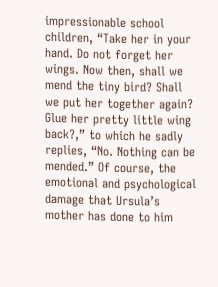impressionable school children, “Take her in your hand. Do not forget her wings. Now then, shall we mend the tiny bird? Shall we put her together again? Glue her pretty little wing back?,” to which he sadly replies, “No. Nothing can be mended.” Of course, the emotional and psychological damage that Ursula’s mother has done to him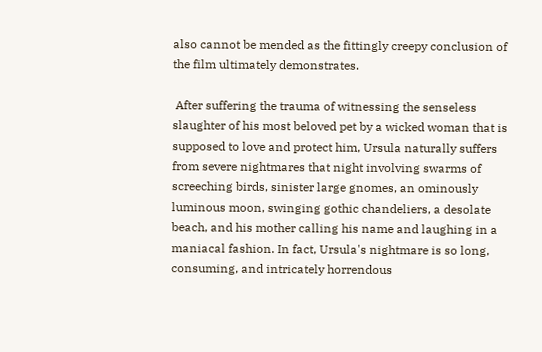also cannot be mended as the fittingly creepy conclusion of the film ultimately demonstrates.

 After suffering the trauma of witnessing the senseless slaughter of his most beloved pet by a wicked woman that is supposed to love and protect him, Ursula naturally suffers from severe nightmares that night involving swarms of screeching birds, sinister large gnomes, an ominously luminous moon, swinging gothic chandeliers, a desolate beach, and his mother calling his name and laughing in a maniacal fashion. In fact, Ursula's nightmare is so long, consuming, and intricately horrendous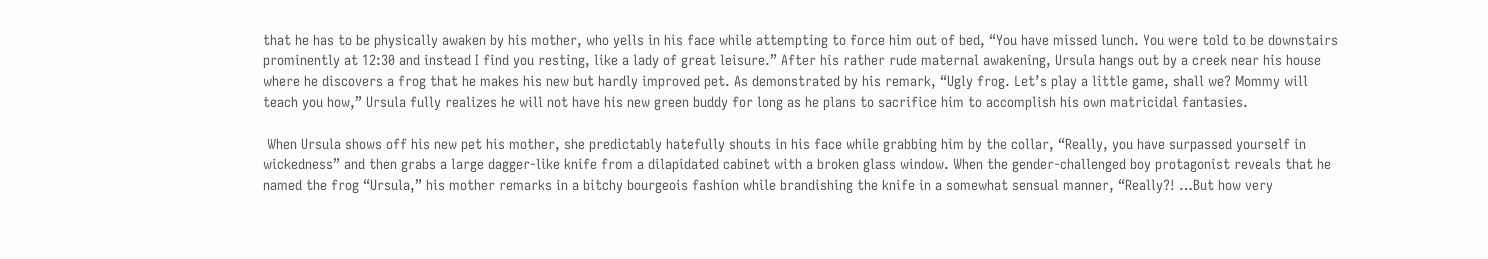that he has to be physically awaken by his mother, who yells in his face while attempting to force him out of bed, “You have missed lunch. You were told to be downstairs prominently at 12:30 and instead I find you resting, like a lady of great leisure.” After his rather rude maternal awakening, Ursula hangs out by a creek near his house where he discovers a frog that he makes his new but hardly improved pet. As demonstrated by his remark, “Ugly frog. Let’s play a little game, shall we? Mommy will teach you how,” Ursula fully realizes he will not have his new green buddy for long as he plans to sacrifice him to accomplish his own matricidal fantasies.

 When Ursula shows off his new pet his mother, she predictably hatefully shouts in his face while grabbing him by the collar, “Really, you have surpassed yourself in wickedness” and then grabs a large dagger-like knife from a dilapidated cabinet with a broken glass window. When the gender-challenged boy protagonist reveals that he named the frog “Ursula,” his mother remarks in a bitchy bourgeois fashion while brandishing the knife in a somewhat sensual manner, “Really?! …But how very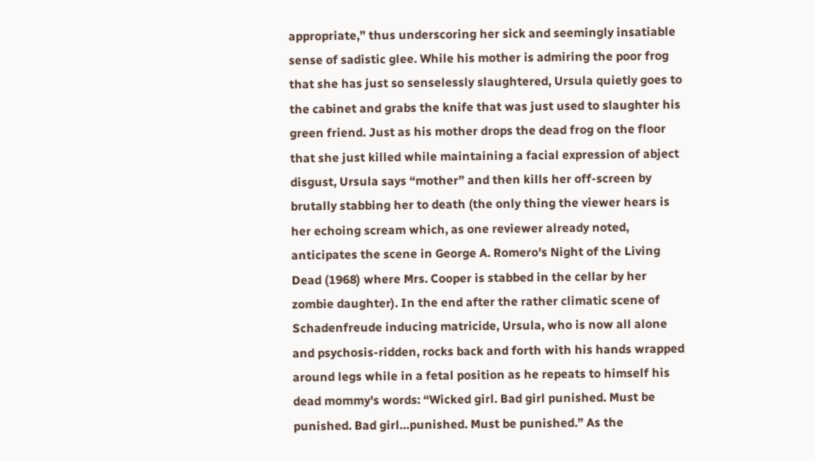appropriate,” thus underscoring her sick and seemingly insatiable sense of sadistic glee. While his mother is admiring the poor frog that she has just so senselessly slaughtered, Ursula quietly goes to the cabinet and grabs the knife that was just used to slaughter his green friend. Just as his mother drops the dead frog on the floor that she just killed while maintaining a facial expression of abject disgust, Ursula says “mother” and then kills her off-screen by brutally stabbing her to death (the only thing the viewer hears is her echoing scream which, as one reviewer already noted, anticipates the scene in George A. Romero's Night of the Living Dead (1968) where Mrs. Cooper is stabbed in the cellar by her zombie daughter). In the end after the rather climatic scene of Schadenfreude inducing matricide, Ursula, who is now all alone and psychosis-ridden, rocks back and forth with his hands wrapped around legs while in a fetal position as he repeats to himself his dead mommy's words: “Wicked girl. Bad girl punished. Must be punished. Bad girl…punished. Must be punished.” As the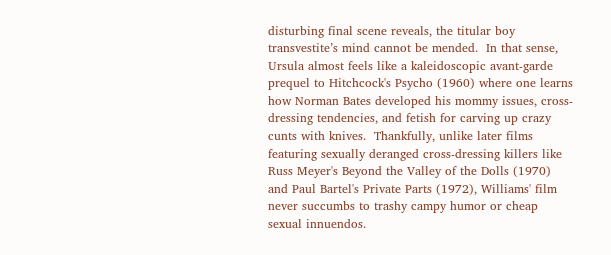disturbing final scene reveals, the titular boy transvestite’s mind cannot be mended.  In that sense, Ursula almost feels like a kaleidoscopic avant-garde prequel to Hitchcock's Psycho (1960) where one learns how Norman Bates developed his mommy issues, cross-dressing tendencies, and fetish for carving up crazy cunts with knives.  Thankfully, unlike later films featuring sexually deranged cross-dressing killers like Russ Meyer's Beyond the Valley of the Dolls (1970) and Paul Bartel's Private Parts (1972), Williams' film never succumbs to trashy campy humor or cheap sexual innuendos.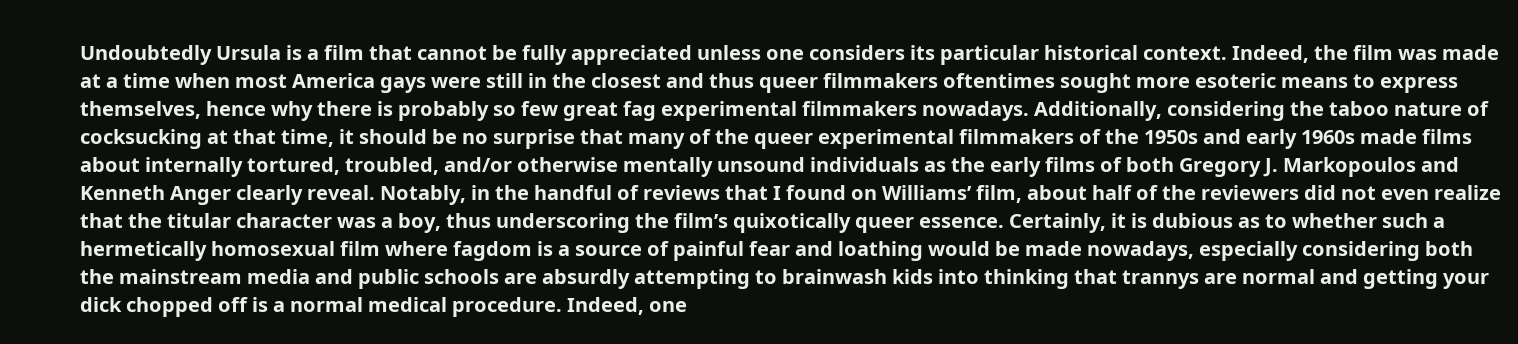Undoubtedly Ursula is a film that cannot be fully appreciated unless one considers its particular historical context. Indeed, the film was made at a time when most America gays were still in the closest and thus queer filmmakers oftentimes sought more esoteric means to express themselves, hence why there is probably so few great fag experimental filmmakers nowadays. Additionally, considering the taboo nature of cocksucking at that time, it should be no surprise that many of the queer experimental filmmakers of the 1950s and early 1960s made films about internally tortured, troubled, and/or otherwise mentally unsound individuals as the early films of both Gregory J. Markopoulos and Kenneth Anger clearly reveal. Notably, in the handful of reviews that I found on Williams’ film, about half of the reviewers did not even realize that the titular character was a boy, thus underscoring the film’s quixotically queer essence. Certainly, it is dubious as to whether such a hermetically homosexual film where fagdom is a source of painful fear and loathing would be made nowadays, especially considering both the mainstream media and public schools are absurdly attempting to brainwash kids into thinking that trannys are normal and getting your dick chopped off is a normal medical procedure. Indeed, one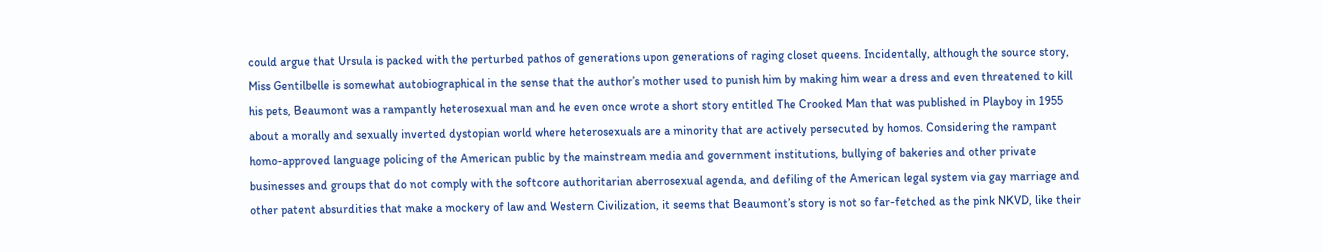could argue that Ursula is packed with the perturbed pathos of generations upon generations of raging closet queens. Incidentally, although the source story, Miss Gentilbelle is somewhat autobiographical in the sense that the author’s mother used to punish him by making him wear a dress and even threatened to kill his pets, Beaumont was a rampantly heterosexual man and he even once wrote a short story entitled The Crooked Man that was published in Playboy in 1955 about a morally and sexually inverted dystopian world where heterosexuals are a minority that are actively persecuted by homos. Considering the rampant homo-approved language policing of the American public by the mainstream media and government institutions, bullying of bakeries and other private businesses and groups that do not comply with the softcore authoritarian aberrosexual agenda, and defiling of the American legal system via gay marriage and other patent absurdities that make a mockery of law and Western Civilization, it seems that Beaumont’s story is not so far-fetched as the pink NKVD, like their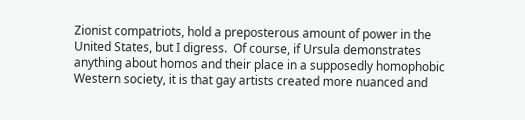Zionist compatriots, hold a preposterous amount of power in the United States, but I digress.  Of course, if Ursula demonstrates anything about homos and their place in a supposedly homophobic Western society, it is that gay artists created more nuanced and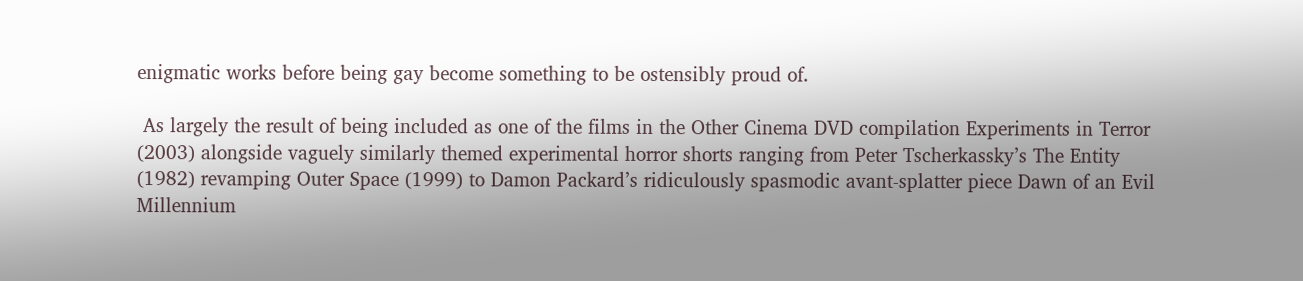enigmatic works before being gay become something to be ostensibly proud of.

 As largely the result of being included as one of the films in the Other Cinema DVD compilation Experiments in Terror (2003) alongside vaguely similarly themed experimental horror shorts ranging from Peter Tscherkassky’s The Entity (1982) revamping Outer Space (1999) to Damon Packard’s ridiculously spasmodic avant-splatter piece Dawn of an Evil Millennium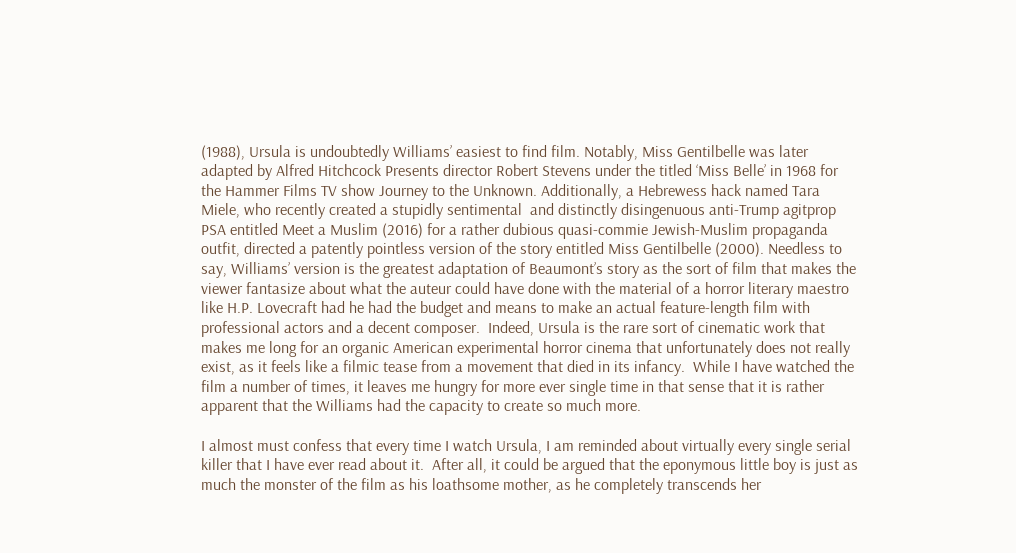(1988), Ursula is undoubtedly Williams’ easiest to find film. Notably, Miss Gentilbelle was later adapted by Alfred Hitchcock Presents director Robert Stevens under the titled ‘Miss Belle’ in 1968 for the Hammer Films TV show Journey to the Unknown. Additionally, a Hebrewess hack named Tara Miele, who recently created a stupidly sentimental  and distinctly disingenuous anti-Trump agitprop PSA entitled Meet a Muslim (2016) for a rather dubious quasi-commie Jewish-Muslim propaganda outfit, directed a patently pointless version of the story entitled Miss Gentilbelle (2000). Needless to say, Williams’ version is the greatest adaptation of Beaumont’s story as the sort of film that makes the viewer fantasize about what the auteur could have done with the material of a horror literary maestro like H.P. Lovecraft had he had the budget and means to make an actual feature-length film with professional actors and a decent composer.  Indeed, Ursula is the rare sort of cinematic work that makes me long for an organic American experimental horror cinema that unfortunately does not really exist, as it feels like a filmic tease from a movement that died in its infancy.  While I have watched the film a number of times, it leaves me hungry for more ever single time in that sense that it is rather apparent that the Williams had the capacity to create so much more.

I almost must confess that every time I watch Ursula, I am reminded about virtually every single serial killer that I have ever read about it.  After all, it could be argued that the eponymous little boy is just as much the monster of the film as his loathsome mother, as he completely transcends her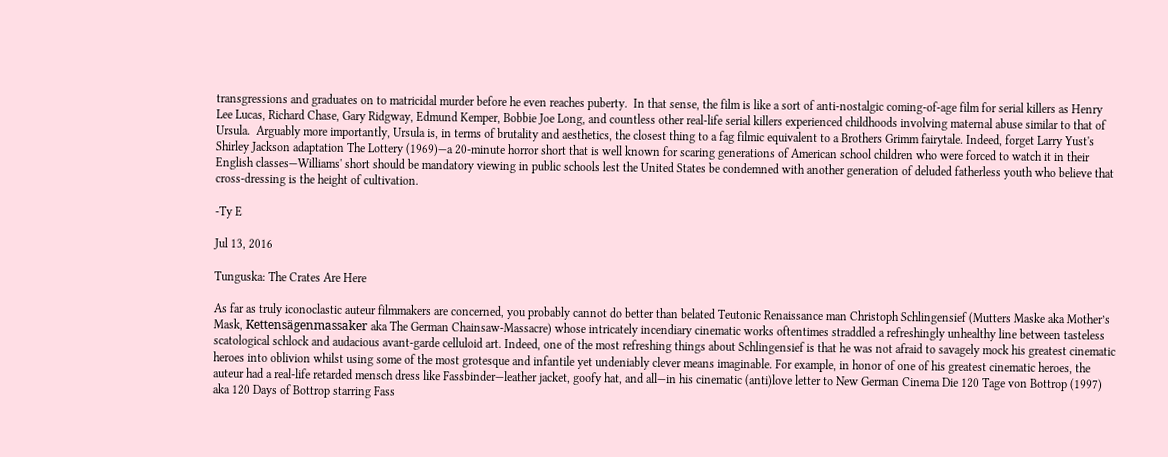transgressions and graduates on to matricidal murder before he even reaches puberty.  In that sense, the film is like a sort of anti-nostalgic coming-of-age film for serial killers as Henry Lee Lucas, Richard Chase, Gary Ridgway, Edmund Kemper, Bobbie Joe Long, and countless other real-life serial killers experienced childhoods involving maternal abuse similar to that of Ursula.  Arguably more importantly, Ursula is, in terms of brutality and aesthetics, the closest thing to a fag filmic equivalent to a Brothers Grimm fairytale. Indeed, forget Larry Yust's Shirley Jackson adaptation The Lottery (1969)—a 20-minute horror short that is well known for scaring generations of American school children who were forced to watch it in their English classes—Williams' short should be mandatory viewing in public schools lest the United States be condemned with another generation of deluded fatherless youth who believe that cross-dressing is the height of cultivation.

-Ty E

Jul 13, 2016

Tunguska: The Crates Are Here

As far as truly iconoclastic auteur filmmakers are concerned, you probably cannot do better than belated Teutonic Renaissance man Christoph Schlingensief (Mutters Maske aka Mother’s Mask, Kettensägenmassaker aka The German Chainsaw-Massacre) whose intricately incendiary cinematic works oftentimes straddled a refreshingly unhealthy line between tasteless scatological schlock and audacious avant-garde celluloid art. Indeed, one of the most refreshing things about Schlingensief is that he was not afraid to savagely mock his greatest cinematic heroes into oblivion whilst using some of the most grotesque and infantile yet undeniably clever means imaginable. For example, in honor of one of his greatest cinematic heroes, the auteur had a real-life retarded mensch dress like Fassbinder—leather jacket, goofy hat, and all—in his cinematic (anti)love letter to New German Cinema Die 120 Tage von Bottrop (1997) aka 120 Days of Bottrop starring Fass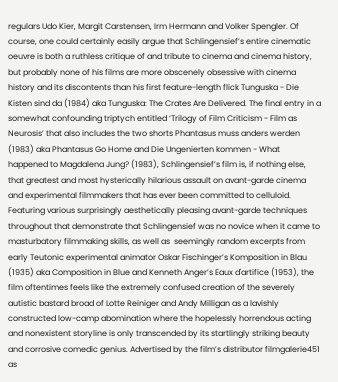regulars Udo Kier, Margit Carstensen, Irm Hermann and Volker Spengler. Of course, one could certainly easily argue that Schlingensief’s entire cinematic oeuvre is both a ruthless critique of and tribute to cinema and cinema history, but probably none of his films are more obscenely obsessive with cinema history and its discontents than his first feature-length flick Tunguska - Die Kisten sind da (1984) aka Tunguska: The Crates Are Delivered. The final entry in a somewhat confounding triptych entitled ‘Trilogy of Film Criticism - Film as Neurosis’ that also includes the two shorts Phantasus muss anders werden (1983) aka Phantasus Go Home and Die Ungenierten kommen - What happened to Magdalena Jung? (1983), Schlingensief’s film is, if nothing else, that greatest and most hysterically hilarious assault on avant-garde cinema and experimental filmmakers that has ever been committed to celluloid. Featuring various surprisingly aesthetically pleasing avant-garde techniques throughout that demonstrate that Schlingensief was no novice when it came to masturbatory filmmaking skills, as well as  seemingly random excerpts from early Teutonic experimental animator Oskar Fischinger’s Komposition in Blau (1935) aka Composition in Blue and Kenneth Anger’s Eaux d'artifice (1953), the film oftentimes feels like the extremely confused creation of the severely autistic bastard broad of Lotte Reiniger and Andy Milligan as a lavishly constructed low-camp abomination where the hopelessly horrendous acting and nonexistent storyline is only transcended by its startlingly striking beauty and corrosive comedic genius. Advertised by the film’s distributor filmgalerie451 as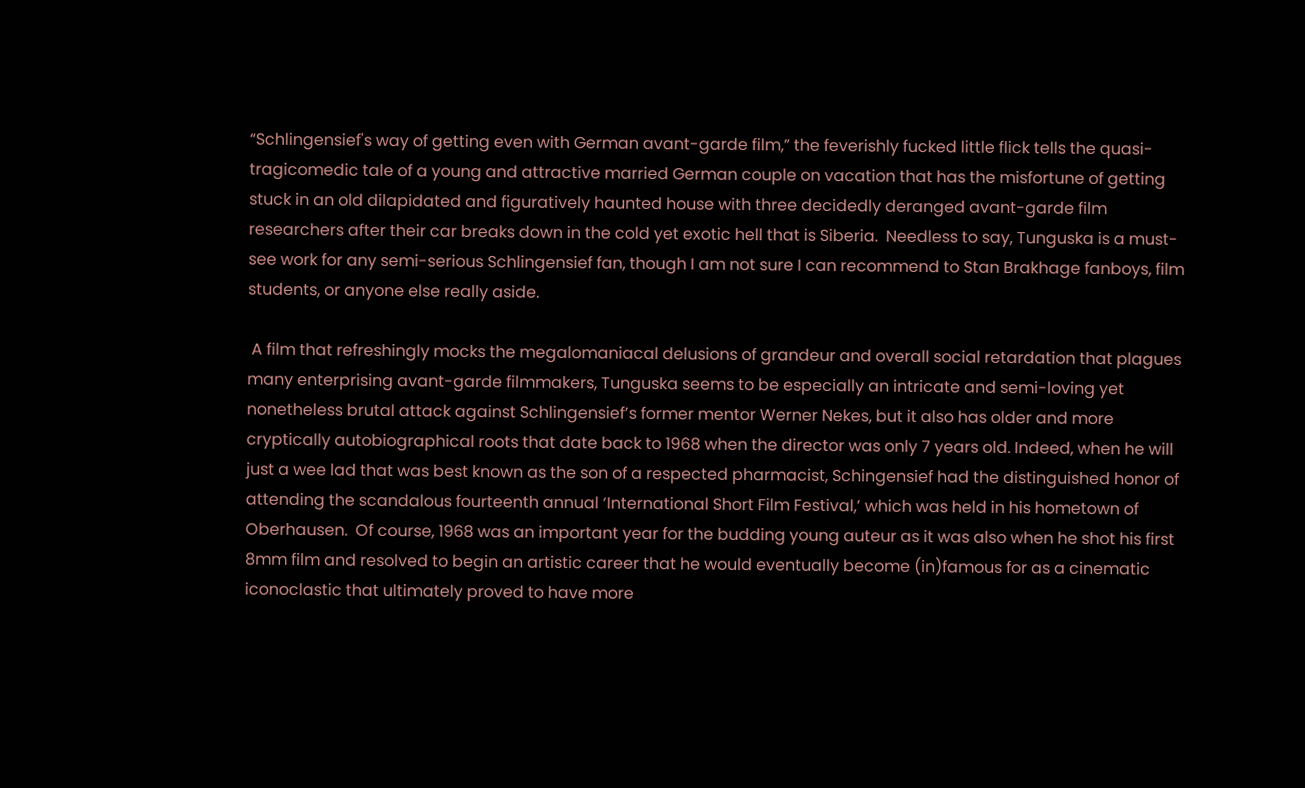“Schlingensief's way of getting even with German avant-garde film,” the feverishly fucked little flick tells the quasi-tragicomedic tale of a young and attractive married German couple on vacation that has the misfortune of getting stuck in an old dilapidated and figuratively haunted house with three decidedly deranged avant-garde film researchers after their car breaks down in the cold yet exotic hell that is Siberia.  Needless to say, Tunguska is a must-see work for any semi-serious Schlingensief fan, though I am not sure I can recommend to Stan Brakhage fanboys, film students, or anyone else really aside.

 A film that refreshingly mocks the megalomaniacal delusions of grandeur and overall social retardation that plagues many enterprising avant-garde filmmakers, Tunguska seems to be especially an intricate and semi-loving yet nonetheless brutal attack against Schlingensief’s former mentor Werner Nekes, but it also has older and more cryptically autobiographical roots that date back to 1968 when the director was only 7 years old. Indeed, when he will just a wee lad that was best known as the son of a respected pharmacist, Schingensief had the distinguished honor of attending the scandalous fourteenth annual ‘International Short Film Festival,’ which was held in his hometown of Oberhausen.  Of course, 1968 was an important year for the budding young auteur as it was also when he shot his first 8mm film and resolved to begin an artistic career that he would eventually become (in)famous for as a cinematic iconoclastic that ultimately proved to have more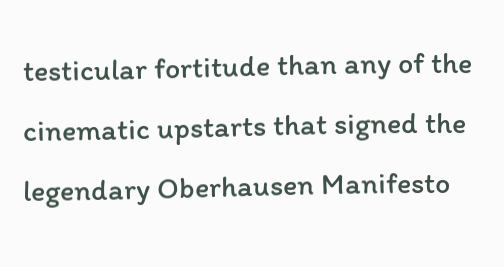testicular fortitude than any of the cinematic upstarts that signed the legendary Oberhausen Manifesto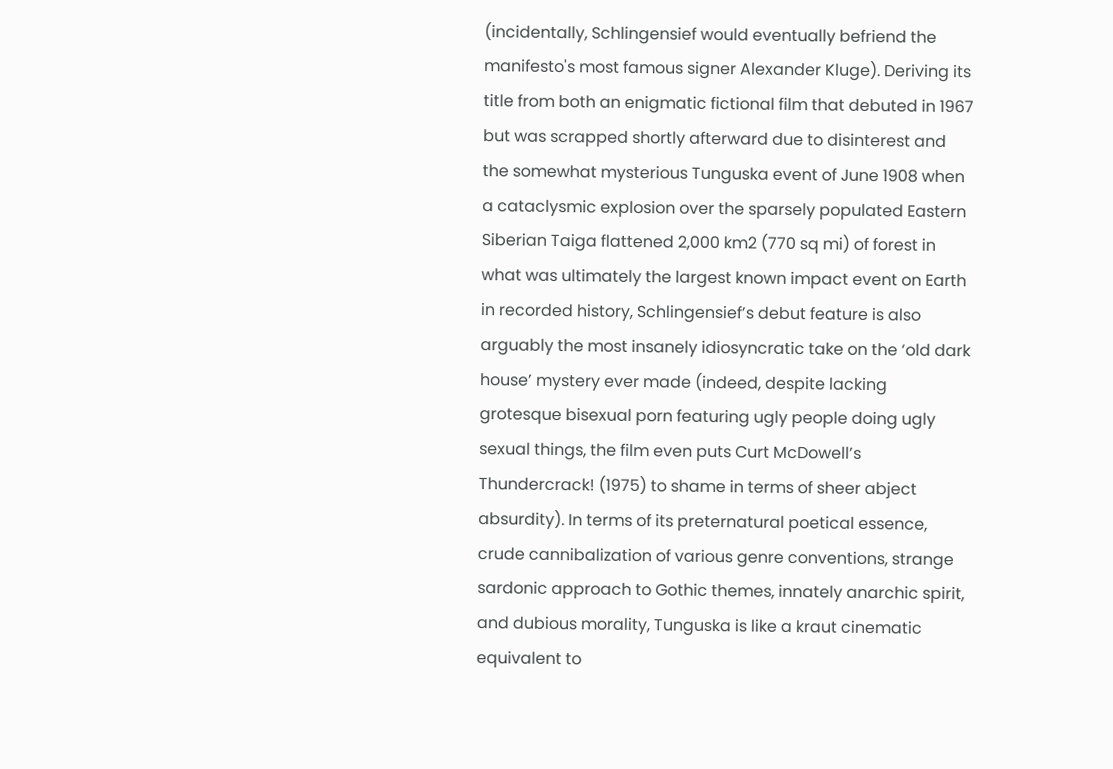(incidentally, Schlingensief would eventually befriend the manifesto's most famous signer Alexander Kluge). Deriving its title from both an enigmatic fictional film that debuted in 1967 but was scrapped shortly afterward due to disinterest and the somewhat mysterious Tunguska event of June 1908 when a cataclysmic explosion over the sparsely populated Eastern Siberian Taiga flattened 2,000 km2 (770 sq mi) of forest in what was ultimately the largest known impact event on Earth in recorded history, Schlingensief’s debut feature is also arguably the most insanely idiosyncratic take on the ‘old dark house’ mystery ever made (indeed, despite lacking grotesque bisexual porn featuring ugly people doing ugly sexual things, the film even puts Curt McDowell’s Thundercrack! (1975) to shame in terms of sheer abject absurdity). In terms of its preternatural poetical essence, crude cannibalization of various genre conventions, strange sardonic approach to Gothic themes, innately anarchic spirit, and dubious morality, Tunguska is like a kraut cinematic equivalent to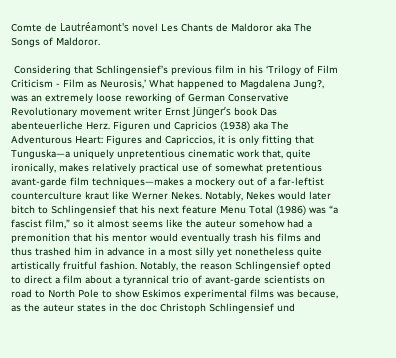Comte de Lautréamont's novel Les Chants de Maldoror aka The Songs of Maldoror.

 Considering that Schlingensief’s previous film in his ‘Trilogy of Film Criticism - Film as Neurosis,’ What happened to Magdalena Jung?, was an extremely loose reworking of German Conservative Revolutionary movement writer Ernst Jünger’s book Das abenteuerliche Herz. Figuren und Capricios (1938) aka The Adventurous Heart: Figures and Capriccios, it is only fitting that Tunguska—a uniquely unpretentious cinematic work that, quite ironically, makes relatively practical use of somewhat pretentious avant-garde film techniques—makes a mockery out of a far-leftist counterculture kraut like Werner Nekes. Notably, Nekes would later bitch to Schlingensief that his next feature Menu Total (1986) was “a fascist film,” so it almost seems like the auteur somehow had a premonition that his mentor would eventually trash his films and thus trashed him in advance in a most silly yet nonetheless quite artistically fruitful fashion. Notably, the reason Schlingensief opted to direct a film about a tyrannical trio of avant-garde scientists on road to North Pole to show Eskimos experimental films was because, as the auteur states in the doc Christoph Schlingensief und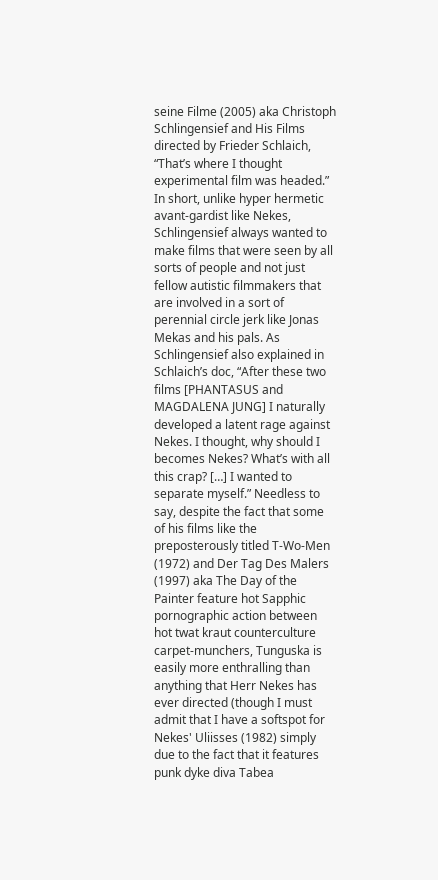seine Filme (2005) aka Christoph Schlingensief and His Films directed by Frieder Schlaich, “That’s where I thought experimental film was headed.” In short, unlike hyper hermetic avant-gardist like Nekes, Schlingensief always wanted to make films that were seen by all sorts of people and not just fellow autistic filmmakers that are involved in a sort of perennial circle jerk like Jonas Mekas and his pals. As Schlingensief also explained in Schlaich’s doc, “After these two films [PHANTASUS and MAGDALENA JUNG] I naturally developed a latent rage against Nekes. I thought, why should I becomes Nekes? What’s with all this crap? […] I wanted to separate myself.” Needless to say, despite the fact that some of his films like the preposterously titled T-Wo-Men (1972) and Der Tag Des Malers (1997) aka The Day of the Painter feature hot Sapphic pornographic action between hot twat kraut counterculture carpet-munchers, Tunguska is easily more enthralling than anything that Herr Nekes has ever directed (though I must admit that I have a softspot for Nekes' Uliisses (1982) simply due to the fact that it features punk dyke diva Tabea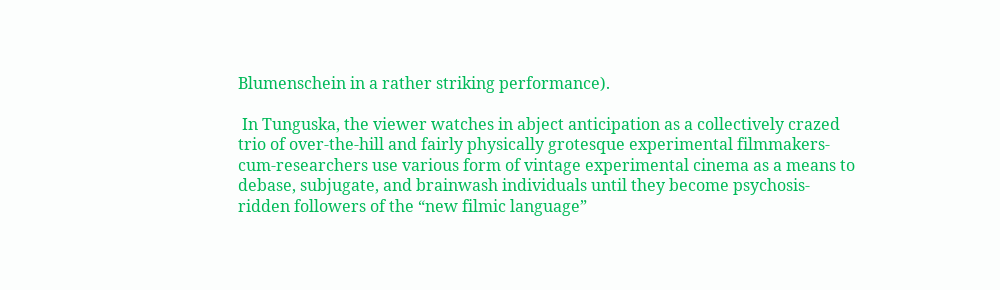Blumenschein in a rather striking performance).

 In Tunguska, the viewer watches in abject anticipation as a collectively crazed trio of over-the-hill and fairly physically grotesque experimental filmmakers-cum-researchers use various form of vintage experimental cinema as a means to debase, subjugate, and brainwash individuals until they become psychosis-ridden followers of the “new filmic language”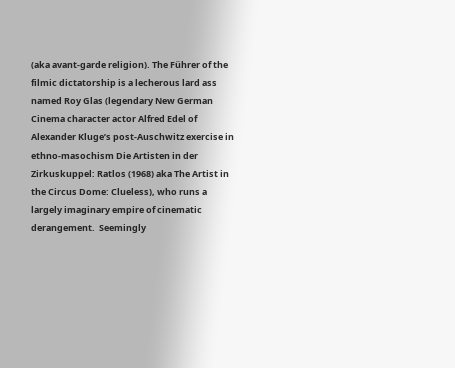(aka avant-garde religion). The Führer of the filmic dictatorship is a lecherous lard ass named Roy Glas (legendary New German Cinema character actor Alfred Edel of Alexander Kluge’s post-Auschwitz exercise in ethno-masochism Die Artisten in der Zirkuskuppel: Ratlos (1968) aka The Artist in the Circus Dome: Clueless), who runs a largely imaginary empire of cinematic derangement.  Seemingly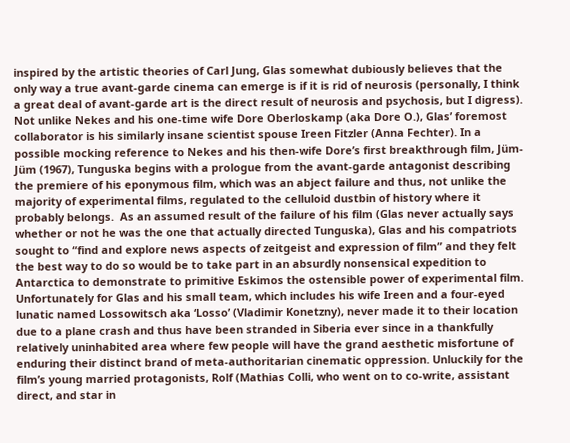inspired by the artistic theories of Carl Jung, Glas somewhat dubiously believes that the only way a true avant-garde cinema can emerge is if it is rid of neurosis (personally, I think a great deal of avant-garde art is the direct result of neurosis and psychosis, but I digress). Not unlike Nekes and his one-time wife Dore Oberloskamp (aka Dore O.), Glas’ foremost collaborator is his similarly insane scientist spouse Ireen Fitzler (Anna Fechter). In a possible mocking reference to Nekes and his then-wife Dore’s first breakthrough film, Jüm-Jüm (1967), Tunguska begins with a prologue from the avant-garde antagonist describing the premiere of his eponymous film, which was an abject failure and thus, not unlike the majority of experimental films, regulated to the celluloid dustbin of history where it probably belongs.  As an assumed result of the failure of his film (Glas never actually says whether or not he was the one that actually directed Tunguska), Glas and his compatriots sought to “find and explore news aspects of zeitgeist and expression of film” and they felt the best way to do so would be to take part in an absurdly nonsensical expedition to Antarctica to demonstrate to primitive Eskimos the ostensible power of experimental film. Unfortunately for Glas and his small team, which includes his wife Ireen and a four-eyed lunatic named Lossowitsch aka ‘Losso’ (Vladimir Konetzny), never made it to their location due to a plane crash and thus have been stranded in Siberia ever since in a thankfully relatively uninhabited area where few people will have the grand aesthetic misfortune of enduring their distinct brand of meta-authoritarian cinematic oppression. Unluckily for the film’s young married protagonists, Rolf (Mathias Colli, who went on to co-write, assistant direct, and star in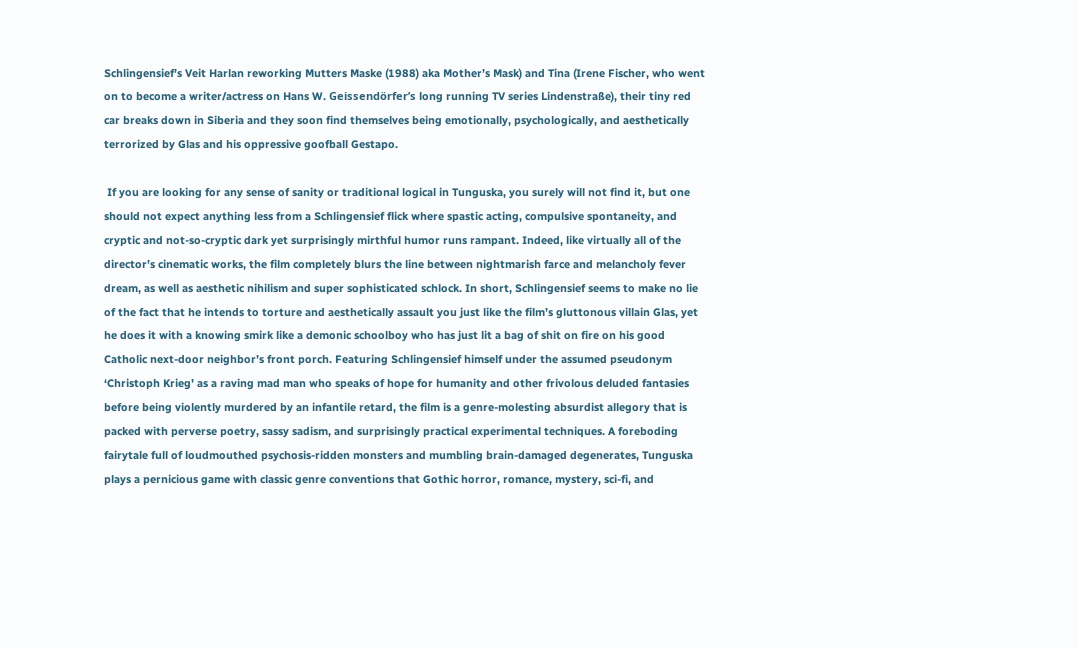Schlingensief’s Veit Harlan reworking Mutters Maske (1988) aka Mother’s Mask) and Tina (Irene Fischer, who went on to become a writer/actress on Hans W. Geissendörfer’s long running TV series Lindenstraße), their tiny red car breaks down in Siberia and they soon find themselves being emotionally, psychologically, and aesthetically terrorized by Glas and his oppressive goofball Gestapo.

 If you are looking for any sense of sanity or traditional logical in Tunguska, you surely will not find it, but one should not expect anything less from a Schlingensief flick where spastic acting, compulsive spontaneity, and cryptic and not-so-cryptic dark yet surprisingly mirthful humor runs rampant. Indeed, like virtually all of the director’s cinematic works, the film completely blurs the line between nightmarish farce and melancholy fever dream, as well as aesthetic nihilism and super sophisticated schlock. In short, Schlingensief seems to make no lie of the fact that he intends to torture and aesthetically assault you just like the film’s gluttonous villain Glas, yet he does it with a knowing smirk like a demonic schoolboy who has just lit a bag of shit on fire on his good Catholic next-door neighbor’s front porch. Featuring Schlingensief himself under the assumed pseudonym ‘Christoph Krieg’ as a raving mad man who speaks of hope for humanity and other frivolous deluded fantasies before being violently murdered by an infantile retard, the film is a genre-molesting absurdist allegory that is packed with perverse poetry, sassy sadism, and surprisingly practical experimental techniques. A foreboding fairytale full of loudmouthed psychosis-ridden monsters and mumbling brain-damaged degenerates, Tunguska plays a pernicious game with classic genre conventions that Gothic horror, romance, mystery, sci-fi, and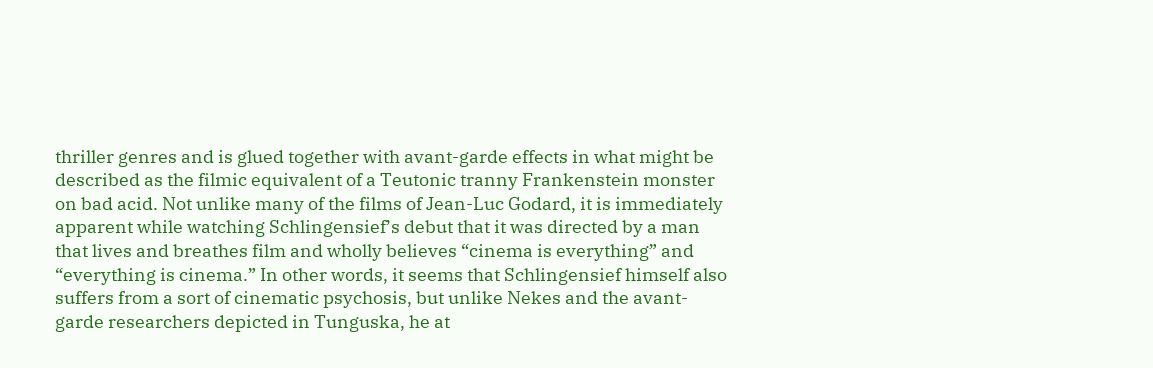thriller genres and is glued together with avant-garde effects in what might be described as the filmic equivalent of a Teutonic tranny Frankenstein monster on bad acid. Not unlike many of the films of Jean-Luc Godard, it is immediately apparent while watching Schlingensief’s debut that it was directed by a man that lives and breathes film and wholly believes “cinema is everything” and “everything is cinema.” In other words, it seems that Schlingensief himself also suffers from a sort of cinematic psychosis, but unlike Nekes and the avant-garde researchers depicted in Tunguska, he at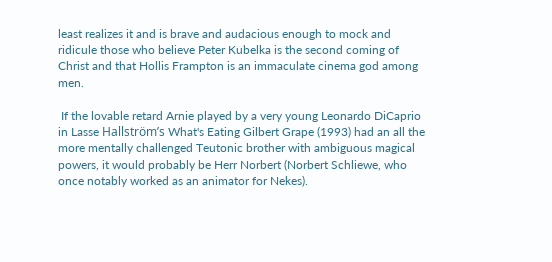least realizes it and is brave and audacious enough to mock and ridicule those who believe Peter Kubelka is the second coming of Christ and that Hollis Frampton is an immaculate cinema god among men.

 If the lovable retard Arnie played by a very young Leonardo DiCaprio in Lasse Hallström’s What's Eating Gilbert Grape (1993) had an all the more mentally challenged Teutonic brother with ambiguous magical powers, it would probably be Herr Norbert (Norbert Schliewe, who once notably worked as an animator for Nekes).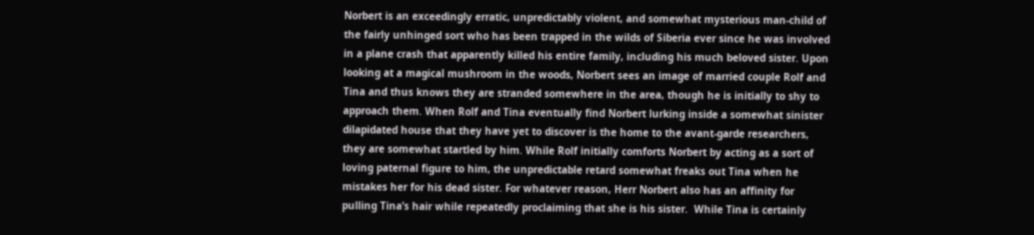Norbert is an exceedingly erratic, unpredictably violent, and somewhat mysterious man-child of the fairly unhinged sort who has been trapped in the wilds of Siberia ever since he was involved in a plane crash that apparently killed his entire family, including his much beloved sister. Upon looking at a magical mushroom in the woods, Norbert sees an image of married couple Rolf and Tina and thus knows they are stranded somewhere in the area, though he is initially to shy to approach them. When Rolf and Tina eventually find Norbert lurking inside a somewhat sinister dilapidated house that they have yet to discover is the home to the avant-garde researchers, they are somewhat startled by him. While Rolf initially comforts Norbert by acting as a sort of loving paternal figure to him, the unpredictable retard somewhat freaks out Tina when he mistakes her for his dead sister. For whatever reason, Herr Norbert also has an affinity for pulling Tina’s hair while repeatedly proclaiming that she is his sister.  While Tina is certainly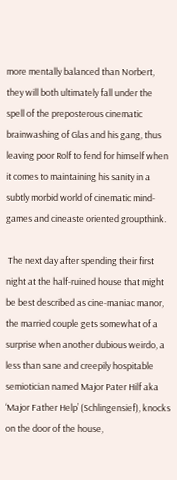more mentally balanced than Norbert, they will both ultimately fall under the spell of the preposterous cinematic brainwashing of Glas and his gang, thus leaving poor Rolf to fend for himself when it comes to maintaining his sanity in a subtly morbid world of cinematic mind-games and cineaste oriented groupthink.

 The next day after spending their first night at the half-ruined house that might be best described as cine-maniac manor, the married couple gets somewhat of a surprise when another dubious weirdo, a less than sane and creepily hospitable semiotician named Major Pater Hilf aka ‘Major Father Help’ (Schlingensief), knocks on the door of the house,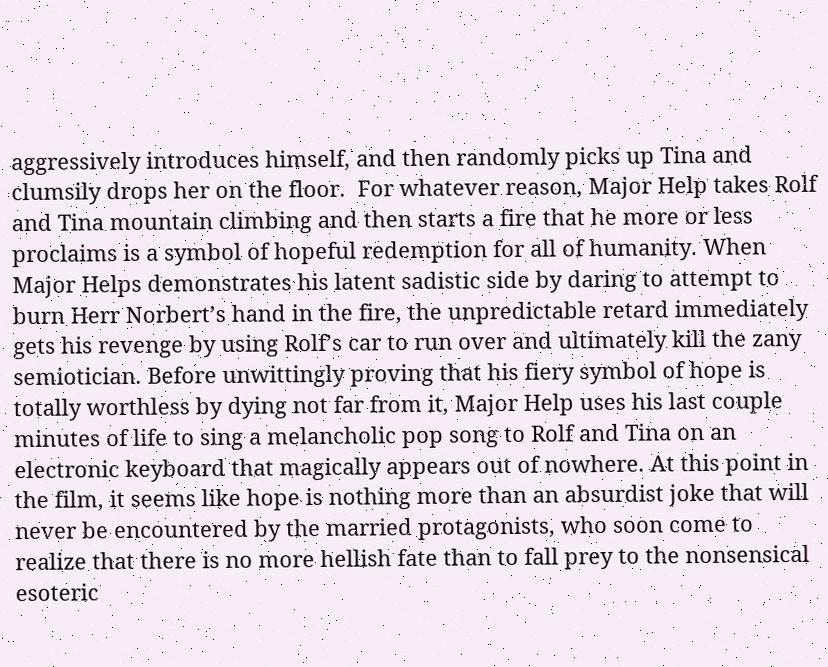aggressively introduces himself, and then randomly picks up Tina and clumsily drops her on the floor.  For whatever reason, Major Help takes Rolf and Tina mountain climbing and then starts a fire that he more or less proclaims is a symbol of hopeful redemption for all of humanity. When Major Helps demonstrates his latent sadistic side by daring to attempt to burn Herr Norbert’s hand in the fire, the unpredictable retard immediately gets his revenge by using Rolf’s car to run over and ultimately kill the zany semiotician. Before unwittingly proving that his fiery symbol of hope is totally worthless by dying not far from it, Major Help uses his last couple minutes of life to sing a melancholic pop song to Rolf and Tina on an electronic keyboard that magically appears out of nowhere. At this point in the film, it seems like hope is nothing more than an absurdist joke that will never be encountered by the married protagonists, who soon come to realize that there is no more hellish fate than to fall prey to the nonsensical esoteric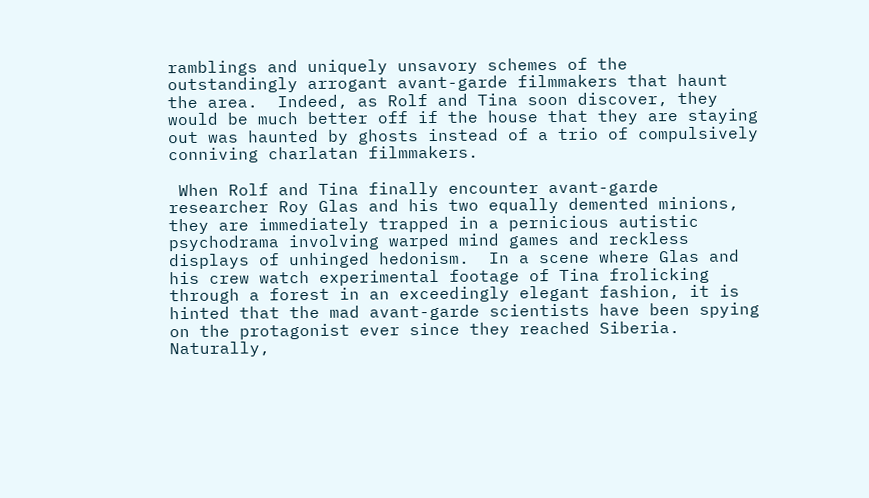ramblings and uniquely unsavory schemes of the outstandingly arrogant avant-garde filmmakers that haunt the area.  Indeed, as Rolf and Tina soon discover, they would be much better off if the house that they are staying out was haunted by ghosts instead of a trio of compulsively conniving charlatan filmmakers.

 When Rolf and Tina finally encounter avant-garde researcher Roy Glas and his two equally demented minions, they are immediately trapped in a pernicious autistic psychodrama involving warped mind games and reckless displays of unhinged hedonism.  In a scene where Glas and his crew watch experimental footage of Tina frolicking through a forest in an exceedingly elegant fashion, it is hinted that the mad avant-garde scientists have been spying on the protagonist ever since they reached Siberia.  Naturally,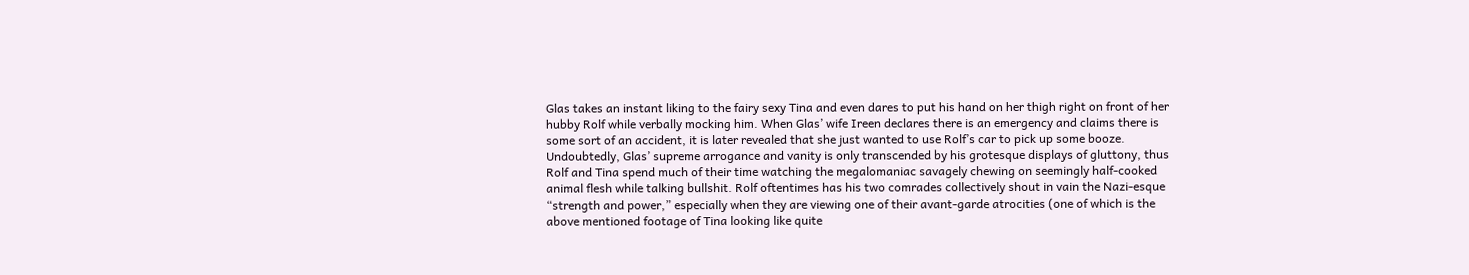Glas takes an instant liking to the fairy sexy Tina and even dares to put his hand on her thigh right on front of her hubby Rolf while verbally mocking him. When Glas’ wife Ireen declares there is an emergency and claims there is some sort of an accident, it is later revealed that she just wanted to use Rolf’s car to pick up some booze. Undoubtedly, Glas’ supreme arrogance and vanity is only transcended by his grotesque displays of gluttony, thus Rolf and Tina spend much of their time watching the megalomaniac savagely chewing on seemingly half-cooked animal flesh while talking bullshit. Rolf oftentimes has his two comrades collectively shout in vain the Nazi-esque “strength and power,” especially when they are viewing one of their avant-garde atrocities (one of which is the above mentioned footage of Tina looking like quite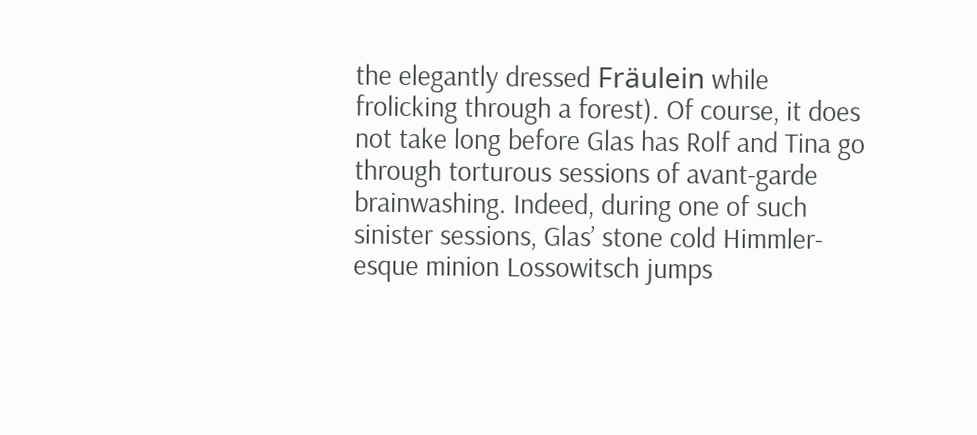the elegantly dressed Fräulein while frolicking through a forest). Of course, it does not take long before Glas has Rolf and Tina go through torturous sessions of avant-garde brainwashing. Indeed, during one of such sinister sessions, Glas’ stone cold Himmler-esque minion Lossowitsch jumps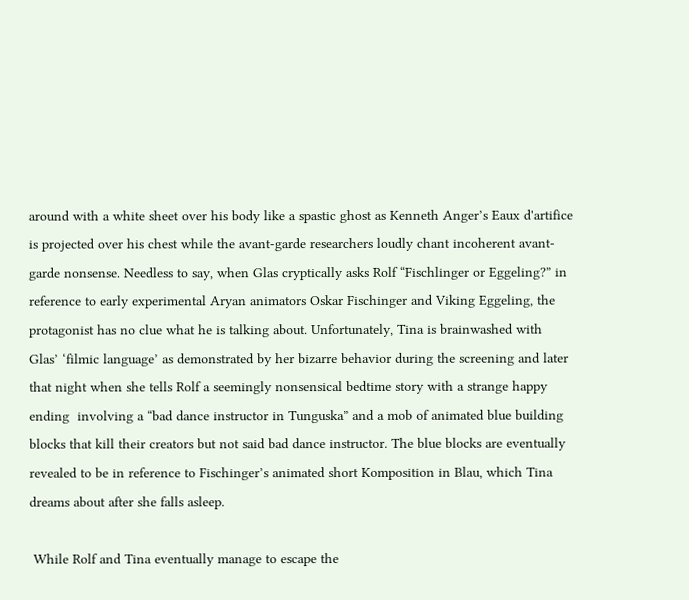around with a white sheet over his body like a spastic ghost as Kenneth Anger’s Eaux d'artifice is projected over his chest while the avant-garde researchers loudly chant incoherent avant-garde nonsense. Needless to say, when Glas cryptically asks Rolf “Fischlinger or Eggeling?” in reference to early experimental Aryan animators Oskar Fischinger and Viking Eggeling, the protagonist has no clue what he is talking about. Unfortunately, Tina is brainwashed with Glas’ ‘filmic language’ as demonstrated by her bizarre behavior during the screening and later that night when she tells Rolf a seemingly nonsensical bedtime story with a strange happy ending  involving a “bad dance instructor in Tunguska” and a mob of animated blue building blocks that kill their creators but not said bad dance instructor. The blue blocks are eventually revealed to be in reference to Fischinger’s animated short Komposition in Blau, which Tina dreams about after she falls asleep.

 While Rolf and Tina eventually manage to escape the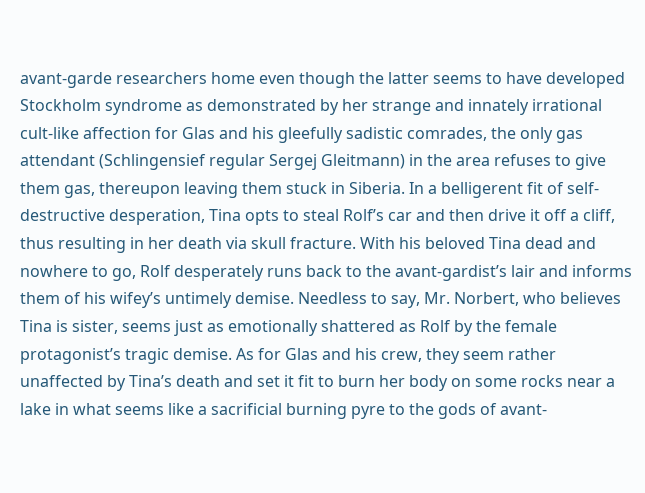avant-garde researchers home even though the latter seems to have developed Stockholm syndrome as demonstrated by her strange and innately irrational cult-like affection for Glas and his gleefully sadistic comrades, the only gas attendant (Schlingensief regular Sergej Gleitmann) in the area refuses to give them gas, thereupon leaving them stuck in Siberia. In a belligerent fit of self-destructive desperation, Tina opts to steal Rolf’s car and then drive it off a cliff, thus resulting in her death via skull fracture. With his beloved Tina dead and nowhere to go, Rolf desperately runs back to the avant-gardist’s lair and informs them of his wifey’s untimely demise. Needless to say, Mr. Norbert, who believes Tina is sister, seems just as emotionally shattered as Rolf by the female protagonist’s tragic demise. As for Glas and his crew, they seem rather unaffected by Tina’s death and set it fit to burn her body on some rocks near a lake in what seems like a sacrificial burning pyre to the gods of avant-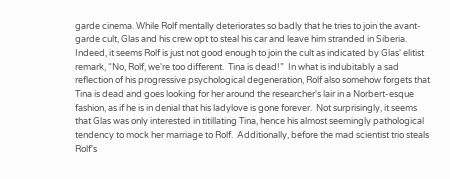garde cinema. While Rolf mentally deteriorates so badly that he tries to join the avant-garde cult, Glas and his crew opt to steal his car and leave him stranded in Siberia.  Indeed, it seems Rolf is just not good enough to join the cult as indicated by Glas' elitist remark, “No, Rolf, we're too different.  Tina is dead!”  In what is indubitably a sad reflection of his progressive psychological degeneration, Rolf also somehow forgets that Tina is dead and goes looking for her around the researcher's lair in a Norbert-esque fashion, as if he is in denial that his ladylove is gone forever.  Not surprisingly, it seems that Glas was only interested in titillating Tina, hence his almost seemingly pathological tendency to mock her marriage to Rolf.  Additionally, before the mad scientist trio steals Rolf's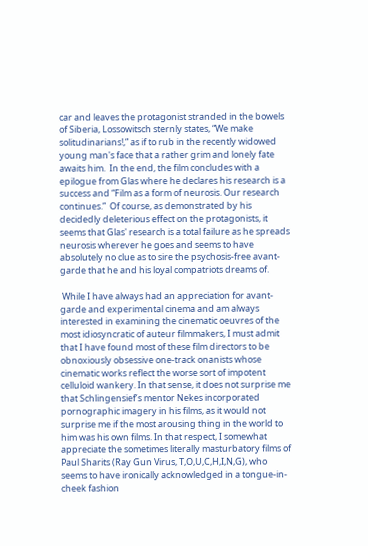car and leaves the protagonist stranded in the bowels of Siberia, Lossowitsch sternly states, “We make solitudinarians!,” as if to rub in the recently widowed young man's face that a rather grim and lonely fate awaits him.  In the end, the film concludes with a epilogue from Glas where he declares his research is a success and “Film as a form of neurosis. Our research continues.”  Of course, as demonstrated by his decidedly deleterious effect on the protagonists, it seems that Glas' research is a total failure as he spreads neurosis wherever he goes and seems to have absolutely no clue as to sire the psychosis-free avant-garde that he and his loyal compatriots dreams of.

 While I have always had an appreciation for avant-garde and experimental cinema and am always interested in examining the cinematic oeuvres of the most idiosyncratic of auteur filmmakers, I must admit that I have found most of these film directors to be obnoxiously obsessive one-track onanists whose cinematic works reflect the worse sort of impotent celluloid wankery. In that sense, it does not surprise me that Schlingensief’s mentor Nekes incorporated pornographic imagery in his films, as it would not surprise me if the most arousing thing in the world to him was his own films. In that respect, I somewhat appreciate the sometimes literally masturbatory films of Paul Sharits (Ray Gun Virus, T,O,U,C,H,I,N,G), who seems to have ironically acknowledged in a tongue-in-cheek fashion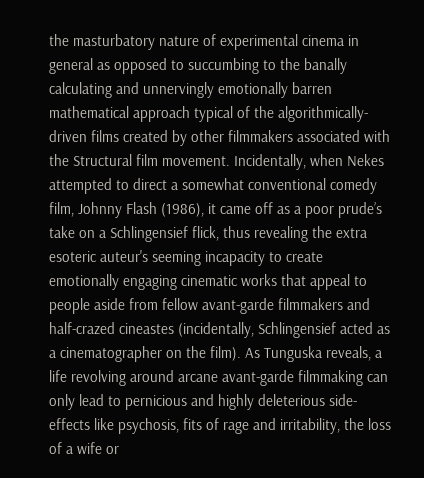the masturbatory nature of experimental cinema in general as opposed to succumbing to the banally calculating and unnervingly emotionally barren mathematical approach typical of the algorithmically-driven films created by other filmmakers associated with the Structural film movement. Incidentally, when Nekes attempted to direct a somewhat conventional comedy film, Johnny Flash (1986), it came off as a poor prude’s take on a Schlingensief flick, thus revealing the extra esoteric auteur's seeming incapacity to create emotionally engaging cinematic works that appeal to people aside from fellow avant-garde filmmakers and half-crazed cineastes (incidentally, Schlingensief acted as a cinematographer on the film). As Tunguska reveals, a life revolving around arcane avant-garde filmmaking can only lead to pernicious and highly deleterious side-effects like psychosis, fits of rage and irritability, the loss of a wife or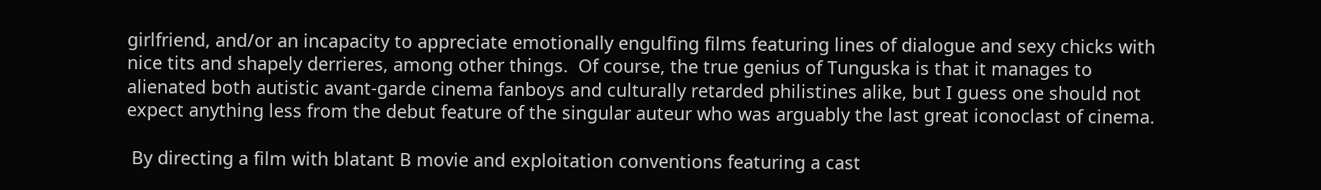girlfriend, and/or an incapacity to appreciate emotionally engulfing films featuring lines of dialogue and sexy chicks with nice tits and shapely derrieres, among other things.  Of course, the true genius of Tunguska is that it manages to alienated both autistic avant-garde cinema fanboys and culturally retarded philistines alike, but I guess one should not expect anything less from the debut feature of the singular auteur who was arguably the last great iconoclast of cinema.

 By directing a film with blatant B movie and exploitation conventions featuring a cast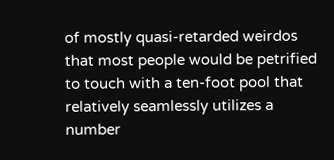of mostly quasi-retarded weirdos that most people would be petrified to touch with a ten-foot pool that relatively seamlessly utilizes a number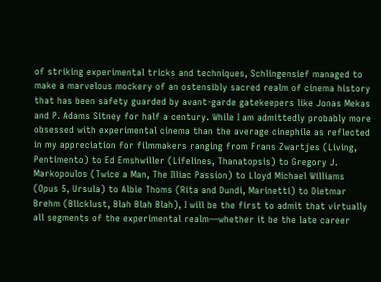of striking experimental tricks and techniques, Schlingensief managed to make a marvelous mockery of an ostensibly sacred realm of cinema history that has been safety guarded by avant-garde gatekeepers like Jonas Mekas and P. Adams Sitney for half a century. While I am admittedly probably more obsessed with experimental cinema than the average cinephile as reflected in my appreciation for filmmakers ranging from Frans Zwartjes (Living, Pentimento) to Ed Emshwiller (Lifelines, Thanatopsis) to Gregory J. Markopoulos (Twice a Man, The Illiac Passion) to Lloyd Michael Williams (Opus 5, Ursula) to Albie Thoms (Rita and Dundi, Marinetti) to Dietmar Brehm (Blicklust, Blah Blah Blah), I will be the first to admit that virtually all segments of the experimental realm—whether it be the late career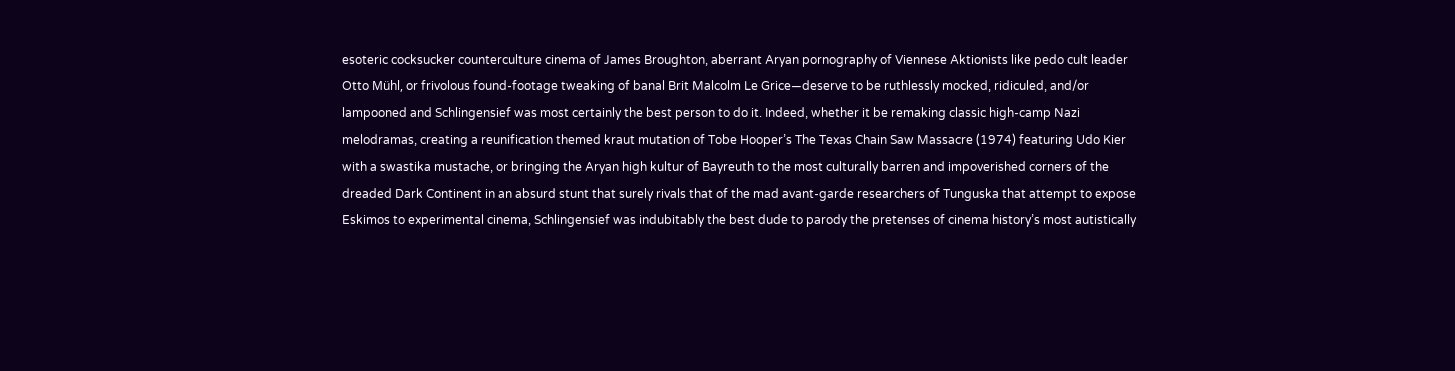esoteric cocksucker counterculture cinema of James Broughton, aberrant Aryan pornography of Viennese Aktionists like pedo cult leader Otto Mühl, or frivolous found-footage tweaking of banal Brit Malcolm Le Grice—deserve to be ruthlessly mocked, ridiculed, and/or lampooned and Schlingensief was most certainly the best person to do it. Indeed, whether it be remaking classic high-camp Nazi melodramas, creating a reunification themed kraut mutation of Tobe Hooper’s The Texas Chain Saw Massacre (1974) featuring Udo Kier with a swastika mustache, or bringing the Aryan high kultur of Bayreuth to the most culturally barren and impoverished corners of the dreaded Dark Continent in an absurd stunt that surely rivals that of the mad avant-garde researchers of Tunguska that attempt to expose Eskimos to experimental cinema, Schlingensief was indubitably the best dude to parody the pretenses of cinema history’s most autistically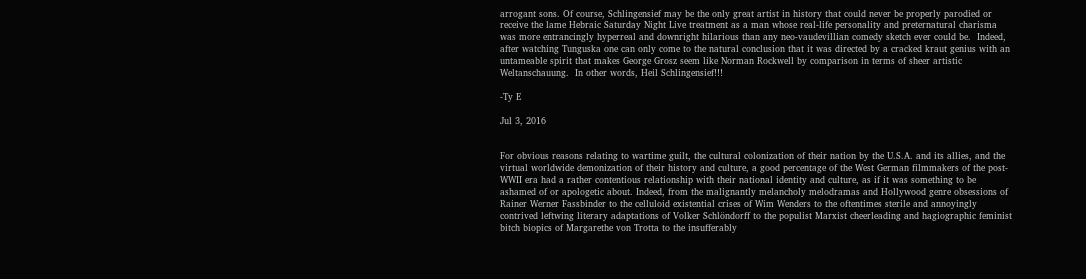arrogant sons. Of course, Schlingensief may be the only great artist in history that could never be properly parodied or receive the lame Hebraic Saturday Night Live treatment as a man whose real-life personality and preternatural charisma was more entrancingly hyperreal and downright hilarious than any neo-vaudevillian comedy sketch ever could be.  Indeed, after watching Tunguska one can only come to the natural conclusion that it was directed by a cracked kraut genius with an untameable spirit that makes George Grosz seem like Norman Rockwell by comparison in terms of sheer artistic Weltanschauung.  In other words, Heil Schlingensief!!!

-Ty E

Jul 3, 2016


For obvious reasons relating to wartime guilt, the cultural colonization of their nation by the U.S.A. and its allies, and the virtual worldwide demonization of their history and culture, a good percentage of the West German filmmakers of the post-WWII era had a rather contentious relationship with their national identity and culture, as if it was something to be ashamed of or apologetic about. Indeed, from the malignantly melancholy melodramas and Hollywood genre obsessions of Rainer Werner Fassbinder to the celluloid existential crises of Wim Wenders to the oftentimes sterile and annoyingly contrived leftwing literary adaptations of Volker Schlöndorff to the populist Marxist cheerleading and hagiographic feminist bitch biopics of Margarethe von Trotta to the insufferably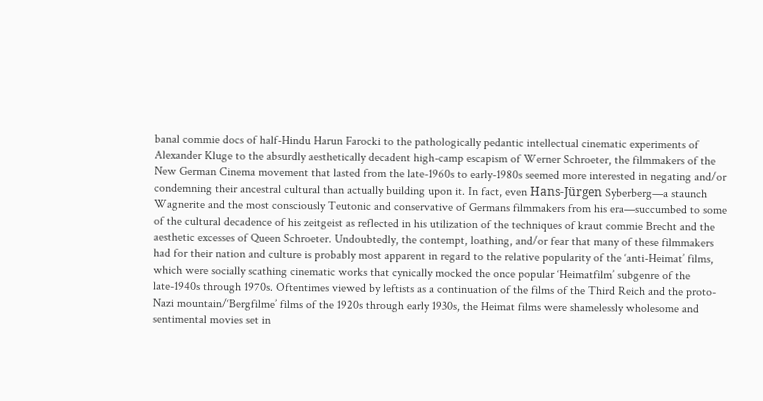banal commie docs of half-Hindu Harun Farocki to the pathologically pedantic intellectual cinematic experiments of Alexander Kluge to the absurdly aesthetically decadent high-camp escapism of Werner Schroeter, the filmmakers of the New German Cinema movement that lasted from the late-1960s to early-1980s seemed more interested in negating and/or condemning their ancestral cultural than actually building upon it. In fact, even Hans-Jürgen Syberberg—a staunch Wagnerite and the most consciously Teutonic and conservative of Germans filmmakers from his era—succumbed to some of the cultural decadence of his zeitgeist as reflected in his utilization of the techniques of kraut commie Brecht and the aesthetic excesses of Queen Schroeter. Undoubtedly, the contempt, loathing, and/or fear that many of these filmmakers had for their nation and culture is probably most apparent in regard to the relative popularity of the ‘anti-Heimat’ films, which were socially scathing cinematic works that cynically mocked the once popular ‘Heimatfilm’ subgenre of the late-1940s through 1970s. Oftentimes viewed by leftists as a continuation of the films of the Third Reich and the proto-Nazi mountain/‘Bergfilme’ films of the 1920s through early 1930s, the Heimat films were shamelessly wholesome and sentimental movies set in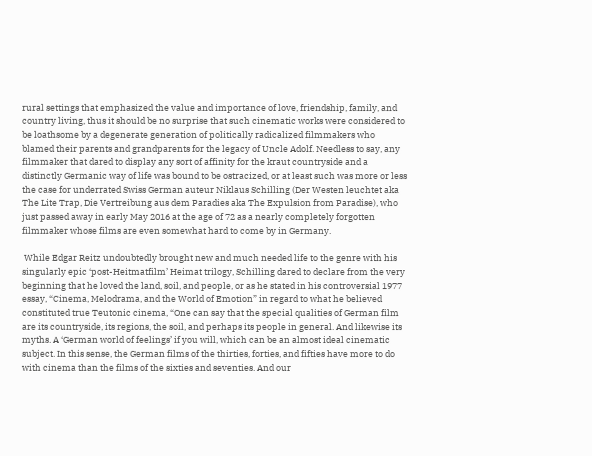rural settings that emphasized the value and importance of love, friendship, family, and country living, thus it should be no surprise that such cinematic works were considered to be loathsome by a degenerate generation of politically radicalized filmmakers who blamed their parents and grandparents for the legacy of Uncle Adolf. Needless to say, any filmmaker that dared to display any sort of affinity for the kraut countryside and a distinctly Germanic way of life was bound to be ostracized, or at least such was more or less the case for underrated Swiss German auteur Niklaus Schilling (Der Westen leuchtet aka The Lite Trap, Die Vertreibung aus dem Paradies aka The Expulsion from Paradise), who just passed away in early May 2016 at the age of 72 as a nearly completely forgotten filmmaker whose films are even somewhat hard to come by in Germany.

 While Edgar Reitz undoubtedly brought new and much needed life to the genre with his singularly epic ‘post-Heitmatfilm’ Heimat trilogy, Schilling dared to declare from the very beginning that he loved the land, soil, and people, or as he stated in his controversial 1977 essay, “Cinema, Melodrama, and the World of Emotion” in regard to what he believed constituted true Teutonic cinema, “One can say that the special qualities of German film are its countryside, its regions, the soil, and perhaps its people in general. And likewise its myths. A ‘German world of feelings’ if you will, which can be an almost ideal cinematic subject. In this sense, the German films of the thirties, forties, and fifties have more to do with cinema than the films of the sixties and seventies. And our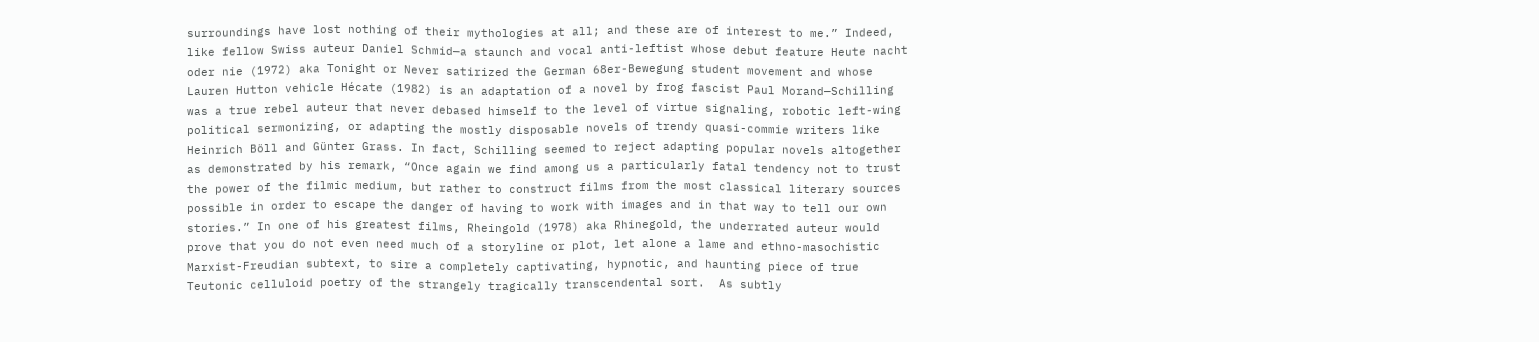surroundings have lost nothing of their mythologies at all; and these are of interest to me.” Indeed, like fellow Swiss auteur Daniel Schmid—a staunch and vocal anti-leftist whose debut feature Heute nacht oder nie (1972) aka Tonight or Never satirized the German 68er-Bewegung student movement and whose Lauren Hutton vehicle Hécate (1982) is an adaptation of a novel by frog fascist Paul Morand—Schilling was a true rebel auteur that never debased himself to the level of virtue signaling, robotic left-wing political sermonizing, or adapting the mostly disposable novels of trendy quasi-commie writers like Heinrich Böll and Günter Grass. In fact, Schilling seemed to reject adapting popular novels altogether as demonstrated by his remark, “Once again we find among us a particularly fatal tendency not to trust the power of the filmic medium, but rather to construct films from the most classical literary sources possible in order to escape the danger of having to work with images and in that way to tell our own stories.” In one of his greatest films, Rheingold (1978) aka Rhinegold, the underrated auteur would prove that you do not even need much of a storyline or plot, let alone a lame and ethno-masochistic Marxist-Freudian subtext, to sire a completely captivating, hypnotic, and haunting piece of true Teutonic celluloid poetry of the strangely tragically transcendental sort.  As subtly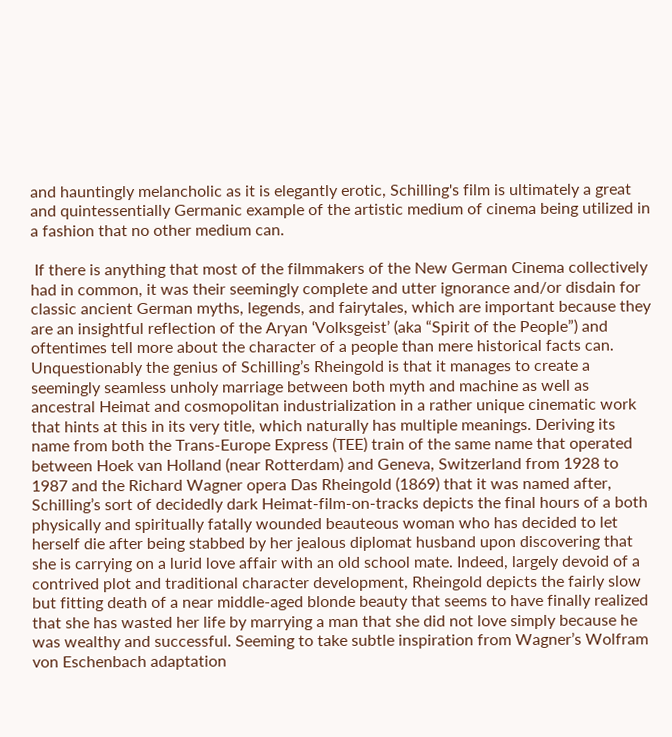and hauntingly melancholic as it is elegantly erotic, Schilling's film is ultimately a great and quintessentially Germanic example of the artistic medium of cinema being utilized in a fashion that no other medium can.

 If there is anything that most of the filmmakers of the New German Cinema collectively had in common, it was their seemingly complete and utter ignorance and/or disdain for classic ancient German myths, legends, and fairytales, which are important because they are an insightful reflection of the Aryan ‘Volksgeist’ (aka “Spirit of the People”) and oftentimes tell more about the character of a people than mere historical facts can. Unquestionably the genius of Schilling’s Rheingold is that it manages to create a seemingly seamless unholy marriage between both myth and machine as well as ancestral Heimat and cosmopolitan industrialization in a rather unique cinematic work that hints at this in its very title, which naturally has multiple meanings. Deriving its name from both the Trans-Europe Express (TEE) train of the same name that operated between Hoek van Holland (near Rotterdam) and Geneva, Switzerland from 1928 to 1987 and the Richard Wagner opera Das Rheingold (1869) that it was named after, Schilling’s sort of decidedly dark Heimat-film-on-tracks depicts the final hours of a both physically and spiritually fatally wounded beauteous woman who has decided to let herself die after being stabbed by her jealous diplomat husband upon discovering that she is carrying on a lurid love affair with an old school mate. Indeed, largely devoid of a contrived plot and traditional character development, Rheingold depicts the fairly slow but fitting death of a near middle-aged blonde beauty that seems to have finally realized that she has wasted her life by marrying a man that she did not love simply because he was wealthy and successful. Seeming to take subtle inspiration from Wagner’s Wolfram von Eschenbach adaptation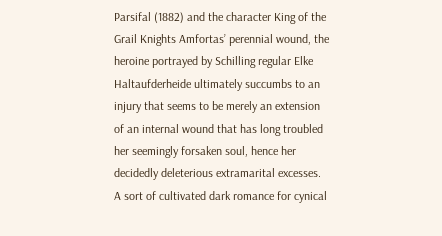Parsifal (1882) and the character King of the Grail Knights Amfortas’ perennial wound, the heroine portrayed by Schilling regular Elke Haltaufderheide ultimately succumbs to an injury that seems to be merely an extension of an internal wound that has long troubled her seemingly forsaken soul, hence her decidedly deleterious extramarital excesses.  A sort of cultivated dark romance for cynical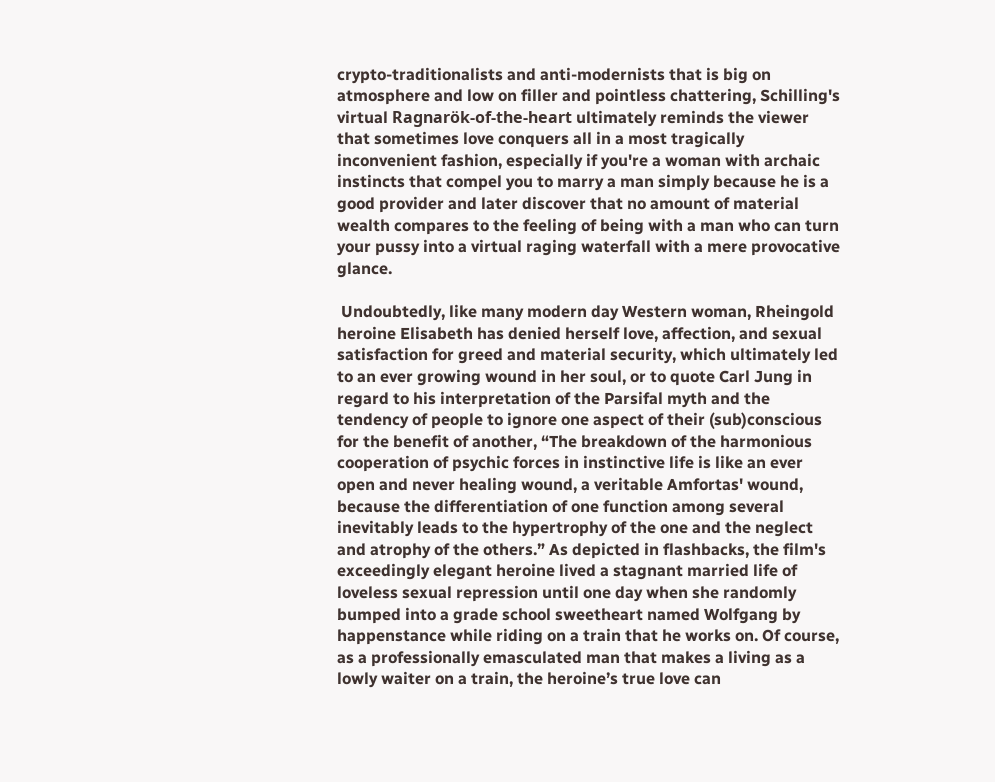crypto-traditionalists and anti-modernists that is big on atmosphere and low on filler and pointless chattering, Schilling's virtual Ragnarök-of-the-heart ultimately reminds the viewer that sometimes love conquers all in a most tragically inconvenient fashion, especially if you're a woman with archaic instincts that compel you to marry a man simply because he is a good provider and later discover that no amount of material wealth compares to the feeling of being with a man who can turn your pussy into a virtual raging waterfall with a mere provocative glance.

 Undoubtedly, like many modern day Western woman, Rheingold heroine Elisabeth has denied herself love, affection, and sexual satisfaction for greed and material security, which ultimately led to an ever growing wound in her soul, or to quote Carl Jung in regard to his interpretation of the Parsifal myth and the tendency of people to ignore one aspect of their (sub)conscious for the benefit of another, “The breakdown of the harmonious cooperation of psychic forces in instinctive life is like an ever open and never healing wound, a veritable Amfortas' wound, because the differentiation of one function among several inevitably leads to the hypertrophy of the one and the neglect and atrophy of the others.” As depicted in flashbacks, the film's exceedingly elegant heroine lived a stagnant married life of loveless sexual repression until one day when she randomly bumped into a grade school sweetheart named Wolfgang by happenstance while riding on a train that he works on. Of course, as a professionally emasculated man that makes a living as a lowly waiter on a train, the heroine’s true love can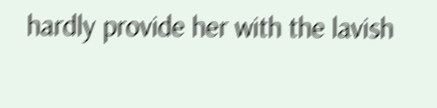hardly provide her with the lavish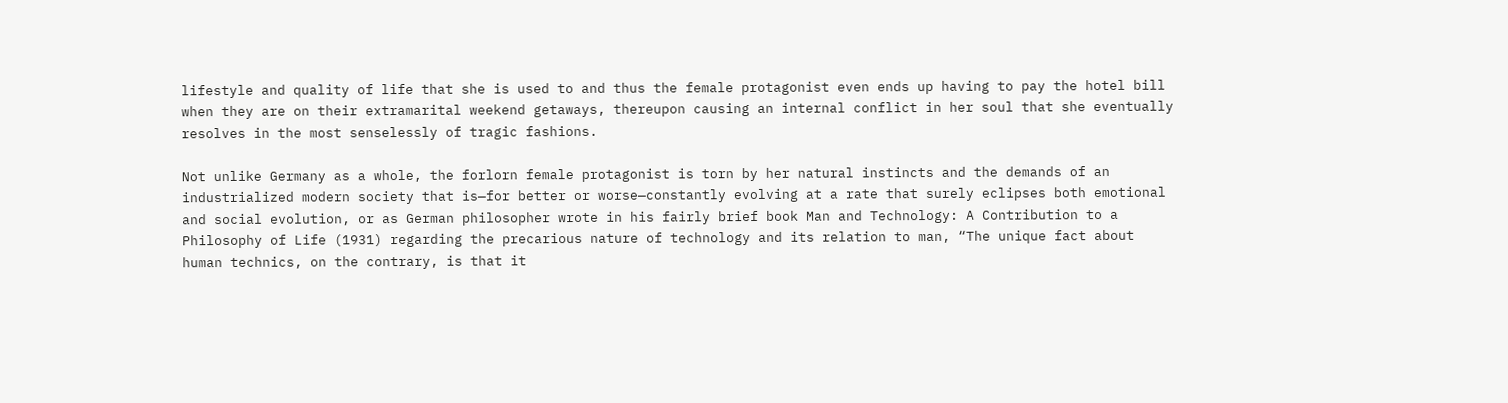lifestyle and quality of life that she is used to and thus the female protagonist even ends up having to pay the hotel bill when they are on their extramarital weekend getaways, thereupon causing an internal conflict in her soul that she eventually resolves in the most senselessly of tragic fashions.

Not unlike Germany as a whole, the forlorn female protagonist is torn by her natural instincts and the demands of an industrialized modern society that is—for better or worse—constantly evolving at a rate that surely eclipses both emotional and social evolution, or as German philosopher wrote in his fairly brief book Man and Technology: A Contribution to a Philosophy of Life (1931) regarding the precarious nature of technology and its relation to man, “The unique fact about human technics, on the contrary, is that it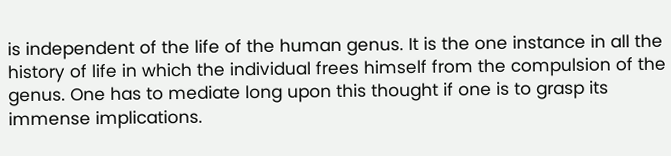is independent of the life of the human genus. It is the one instance in all the history of life in which the individual frees himself from the compulsion of the genus. One has to mediate long upon this thought if one is to grasp its immense implications.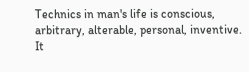Technics in man's life is conscious, arbitrary, alterable, personal, inventive. It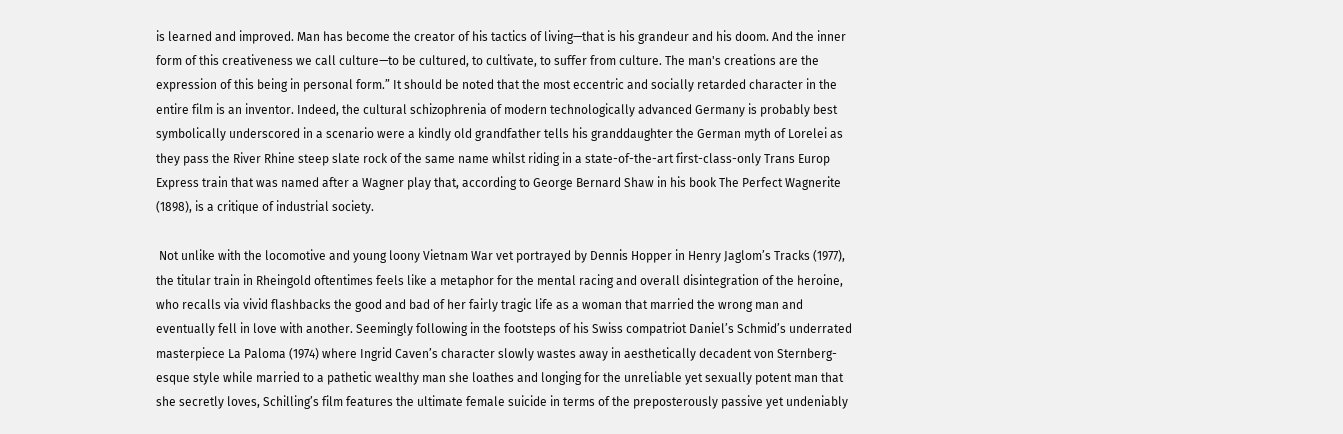is learned and improved. Man has become the creator of his tactics of living—that is his grandeur and his doom. And the inner form of this creativeness we call culture—to be cultured, to cultivate, to suffer from culture. The man's creations are the expression of this being in personal form.” It should be noted that the most eccentric and socially retarded character in the entire film is an inventor. Indeed, the cultural schizophrenia of modern technologically advanced Germany is probably best symbolically underscored in a scenario were a kindly old grandfather tells his granddaughter the German myth of Lorelei as they pass the River Rhine steep slate rock of the same name whilst riding in a state-of-the-art first-class-only Trans Europ Express train that was named after a Wagner play that, according to George Bernard Shaw in his book The Perfect Wagnerite (1898), is a critique of industrial society.

 Not unlike with the locomotive and young loony Vietnam War vet portrayed by Dennis Hopper in Henry Jaglom’s Tracks (1977), the titular train in Rheingold oftentimes feels like a metaphor for the mental racing and overall disintegration of the heroine, who recalls via vivid flashbacks the good and bad of her fairly tragic life as a woman that married the wrong man and eventually fell in love with another. Seemingly following in the footsteps of his Swiss compatriot Daniel’s Schmid’s underrated masterpiece La Paloma (1974) where Ingrid Caven’s character slowly wastes away in aesthetically decadent von Sternberg-esque style while married to a pathetic wealthy man she loathes and longing for the unreliable yet sexually potent man that she secretly loves, Schilling’s film features the ultimate female suicide in terms of the preposterously passive yet undeniably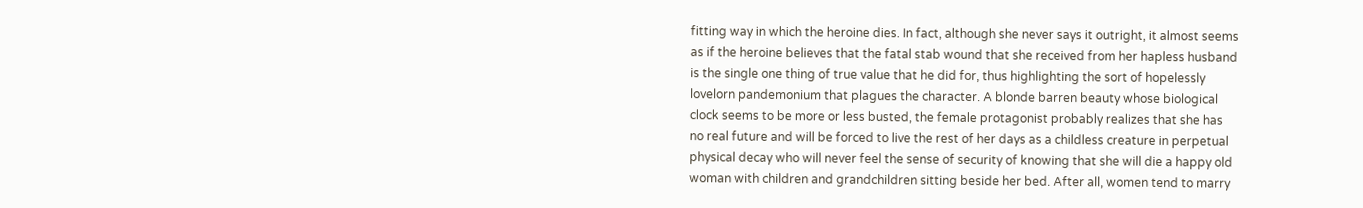fitting way in which the heroine dies. In fact, although she never says it outright, it almost seems as if the heroine believes that the fatal stab wound that she received from her hapless husband is the single one thing of true value that he did for, thus highlighting the sort of hopelessly lovelorn pandemonium that plagues the character. A blonde barren beauty whose biological clock seems to be more or less busted, the female protagonist probably realizes that she has no real future and will be forced to live the rest of her days as a childless creature in perpetual physical decay who will never feel the sense of security of knowing that she will die a happy old woman with children and grandchildren sitting beside her bed. After all, women tend to marry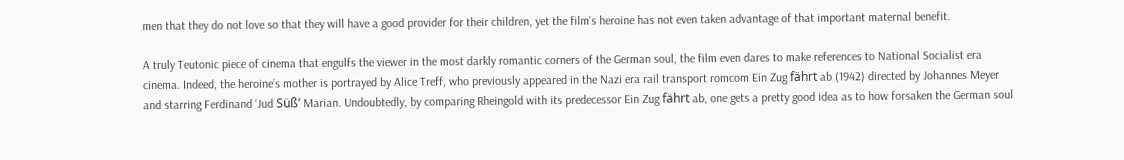men that they do not love so that they will have a good provider for their children, yet the film's heroine has not even taken advantage of that important maternal benefit.

A truly Teutonic piece of cinema that engulfs the viewer in the most darkly romantic corners of the German soul, the film even dares to make references to National Socialist era cinema. Indeed, the heroine’s mother is portrayed by Alice Treff, who previously appeared in the Nazi era rail transport romcom Ein Zug fährt ab (1942) directed by Johannes Meyer and starring Ferdinand ‘Jud Süß’ Marian. Undoubtedly, by comparing Rheingold with its predecessor Ein Zug fährt ab, one gets a pretty good idea as to how forsaken the German soul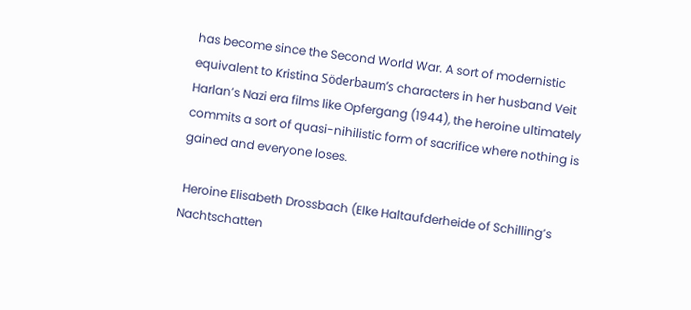has become since the Second World War. A sort of modernistic equivalent to Kristina Söderbaum’s characters in her husband Veit Harlan’s Nazi era films like Opfergang (1944), the heroine ultimately commits a sort of quasi-nihilistic form of sacrifice where nothing is gained and everyone loses.

 Heroine Elisabeth Drossbach (Elke Haltaufderheide of Schilling’s Nachtschatten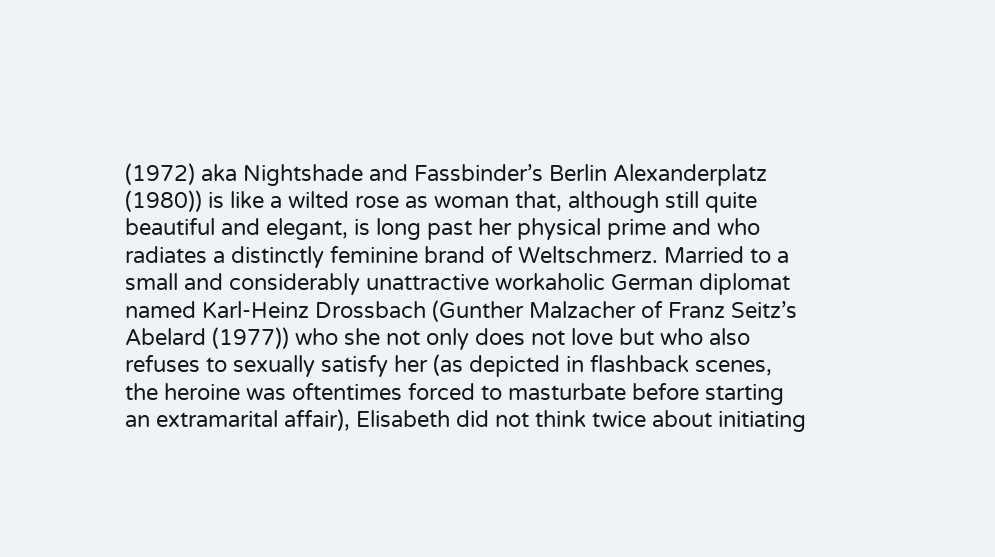(1972) aka Nightshade and Fassbinder’s Berlin Alexanderplatz (1980)) is like a wilted rose as woman that, although still quite beautiful and elegant, is long past her physical prime and who radiates a distinctly feminine brand of Weltschmerz. Married to a small and considerably unattractive workaholic German diplomat named Karl-Heinz Drossbach (Gunther Malzacher of Franz Seitz’s Abelard (1977)) who she not only does not love but who also refuses to sexually satisfy her (as depicted in flashback scenes, the heroine was oftentimes forced to masturbate before starting an extramarital affair), Elisabeth did not think twice about initiating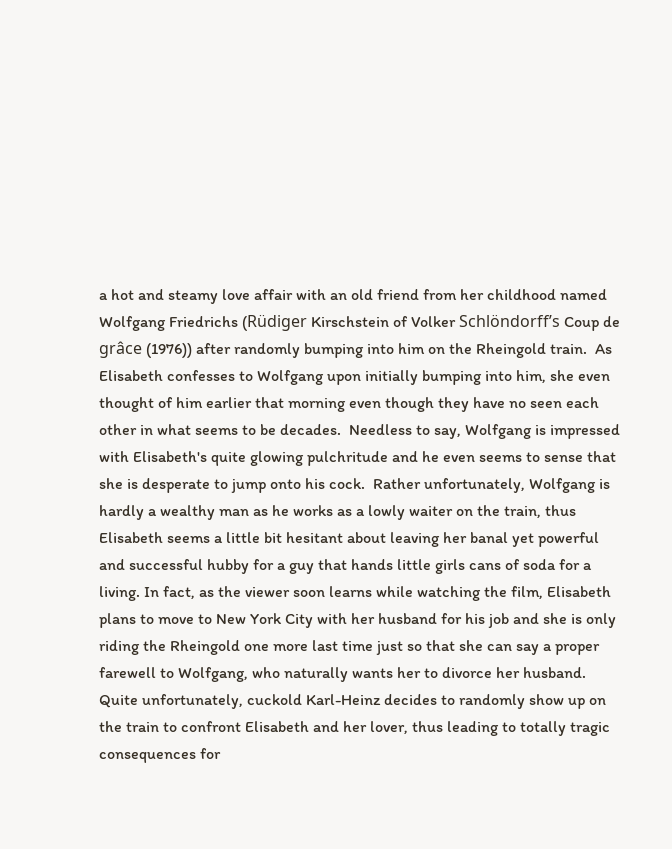a hot and steamy love affair with an old friend from her childhood named Wolfgang Friedrichs (Rüdiger Kirschstein of Volker Schlöndorff’s Coup de grâce (1976)) after randomly bumping into him on the Rheingold train.  As Elisabeth confesses to Wolfgang upon initially bumping into him, she even thought of him earlier that morning even though they have no seen each other in what seems to be decades.  Needless to say, Wolfgang is impressed with Elisabeth's quite glowing pulchritude and he even seems to sense that she is desperate to jump onto his cock.  Rather unfortunately, Wolfgang is hardly a wealthy man as he works as a lowly waiter on the train, thus Elisabeth seems a little bit hesitant about leaving her banal yet powerful and successful hubby for a guy that hands little girls cans of soda for a living. In fact, as the viewer soon learns while watching the film, Elisabeth plans to move to New York City with her husband for his job and she is only riding the Rheingold one more last time just so that she can say a proper farewell to Wolfgang, who naturally wants her to divorce her husband. Quite unfortunately, cuckold Karl-Heinz decides to randomly show up on the train to confront Elisabeth and her lover, thus leading to totally tragic consequences for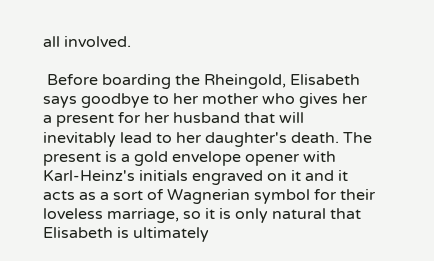all involved.

 Before boarding the Rheingold, Elisabeth says goodbye to her mother who gives her a present for her husband that will inevitably lead to her daughter's death. The present is a gold envelope opener with Karl-Heinz's initials engraved on it and it acts as a sort of Wagnerian symbol for their loveless marriage, so it is only natural that Elisabeth is ultimately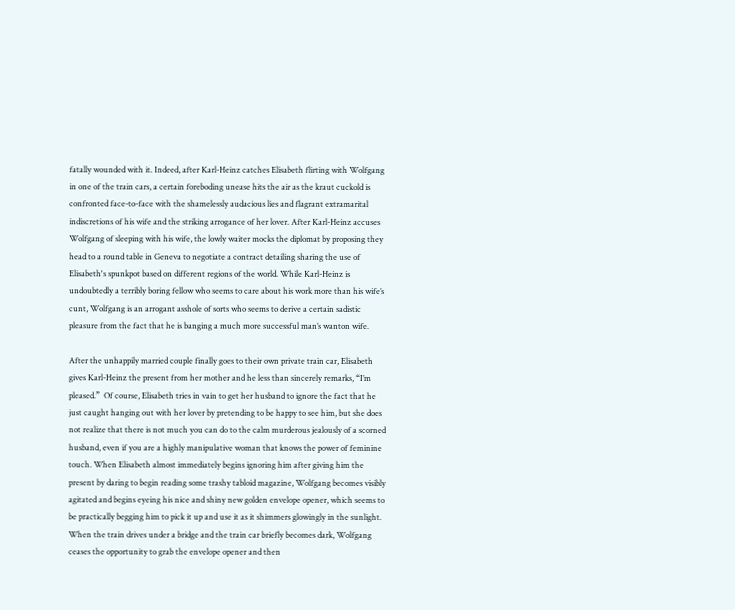fatally wounded with it. Indeed, after Karl-Heinz catches Elisabeth flirting with Wolfgang in one of the train cars, a certain foreboding unease hits the air as the kraut cuckold is confronted face-to-face with the shamelessly audacious lies and flagrant extramarital indiscretions of his wife and the striking arrogance of her lover. After Karl-Heinz accuses Wolfgang of sleeping with his wife, the lowly waiter mocks the diplomat by proposing they head to a round table in Geneva to negotiate a contract detailing sharing the use of Elisabeth's spunkpot based on different regions of the world. While Karl-Heinz is undoubtedly a terribly boring fellow who seems to care about his work more than his wife’s cunt, Wolfgang is an arrogant asshole of sorts who seems to derive a certain sadistic pleasure from the fact that he is banging a much more successful man’s wanton wife.

After the unhappily married couple finally goes to their own private train car, Elisabeth gives Karl-Heinz the present from her mother and he less than sincerely remarks, “I’m pleased.”  Of course, Elisabeth tries in vain to get her husband to ignore the fact that he just caught hanging out with her lover by pretending to be happy to see him, but she does not realize that there is not much you can do to the calm murderous jealously of a scorned husband, even if you are a highly manipulative woman that knows the power of feminine touch. When Elisabeth almost immediately begins ignoring him after giving him the present by daring to begin reading some trashy tabloid magazine, Wolfgang becomes visibly agitated and begins eyeing his nice and shiny new golden envelope opener, which seems to be practically begging him to pick it up and use it as it shimmers glowingly in the sunlight. When the train drives under a bridge and the train car briefly becomes dark, Wolfgang ceases the opportunity to grab the envelope opener and then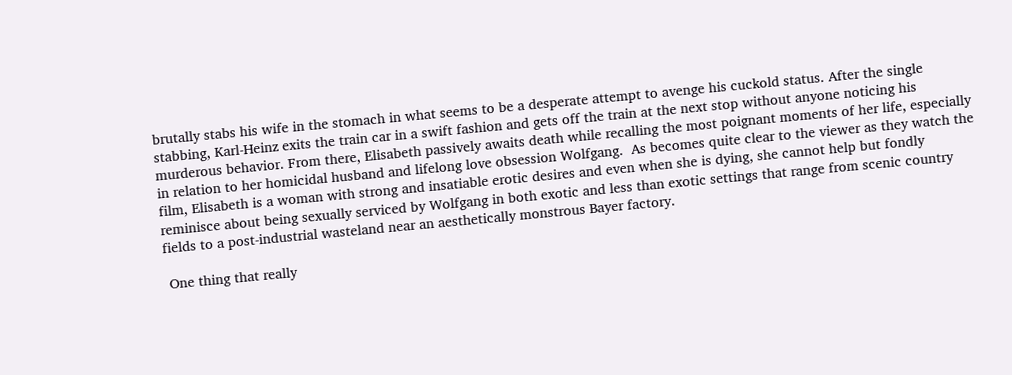brutally stabs his wife in the stomach in what seems to be a desperate attempt to avenge his cuckold status. After the single stabbing, Karl-Heinz exits the train car in a swift fashion and gets off the train at the next stop without anyone noticing his murderous behavior. From there, Elisabeth passively awaits death while recalling the most poignant moments of her life, especially in relation to her homicidal husband and lifelong love obsession Wolfgang.  As becomes quite clear to the viewer as they watch the film, Elisabeth is a woman with strong and insatiable erotic desires and even when she is dying, she cannot help but fondly reminisce about being sexually serviced by Wolfgang in both exotic and less than exotic settings that range from scenic country fields to a post-industrial wasteland near an aesthetically monstrous Bayer factory.

 One thing that really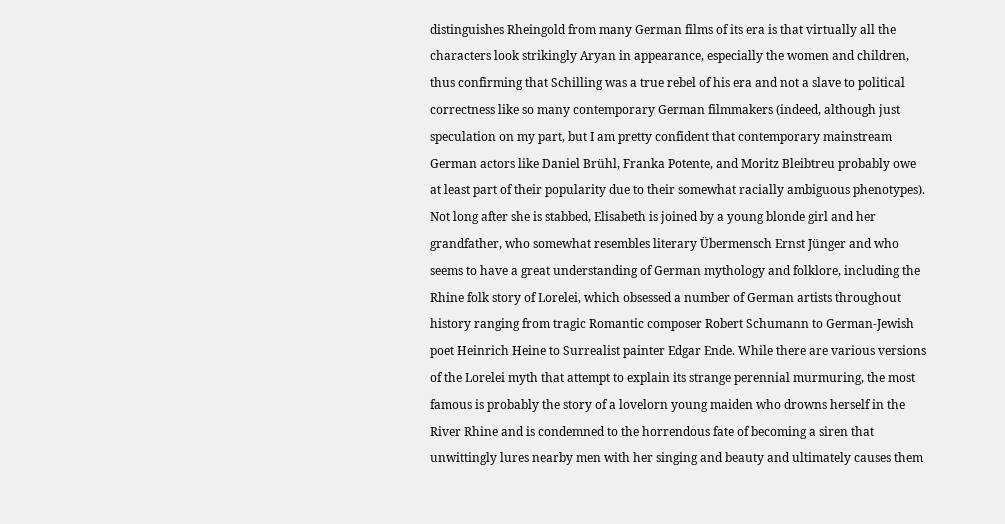distinguishes Rheingold from many German films of its era is that virtually all the characters look strikingly Aryan in appearance, especially the women and children, thus confirming that Schilling was a true rebel of his era and not a slave to political correctness like so many contemporary German filmmakers (indeed, although just speculation on my part, but I am pretty confident that contemporary mainstream German actors like Daniel Brühl, Franka Potente, and Moritz Bleibtreu probably owe at least part of their popularity due to their somewhat racially ambiguous phenotypes). Not long after she is stabbed, Elisabeth is joined by a young blonde girl and her grandfather, who somewhat resembles literary Übermensch Ernst Jünger and who seems to have a great understanding of German mythology and folklore, including the Rhine folk story of Lorelei, which obsessed a number of German artists throughout history ranging from tragic Romantic composer Robert Schumann to German-Jewish poet Heinrich Heine to Surrealist painter Edgar Ende. While there are various versions of the Lorelei myth that attempt to explain its strange perennial murmuring, the most famous is probably the story of a lovelorn young maiden who drowns herself in the River Rhine and is condemned to the horrendous fate of becoming a siren that unwittingly lures nearby men with her singing and beauty and ultimately causes them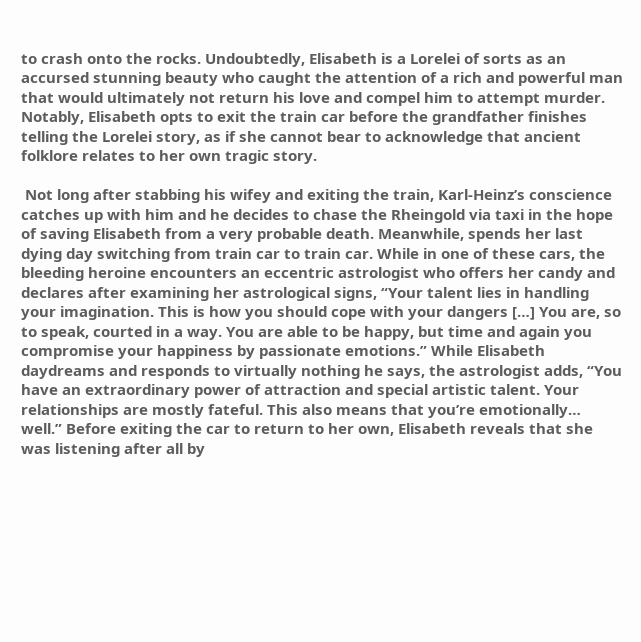to crash onto the rocks. Undoubtedly, Elisabeth is a Lorelei of sorts as an accursed stunning beauty who caught the attention of a rich and powerful man that would ultimately not return his love and compel him to attempt murder.  Notably, Elisabeth opts to exit the train car before the grandfather finishes telling the Lorelei story, as if she cannot bear to acknowledge that ancient folklore relates to her own tragic story.

 Not long after stabbing his wifey and exiting the train, Karl-Heinz’s conscience catches up with him and he decides to chase the Rheingold via taxi in the hope of saving Elisabeth from a very probable death. Meanwhile, spends her last dying day switching from train car to train car. While in one of these cars, the bleeding heroine encounters an eccentric astrologist who offers her candy and declares after examining her astrological signs, “Your talent lies in handling your imagination. This is how you should cope with your dangers […] You are, so to speak, courted in a way. You are able to be happy, but time and again you compromise your happiness by passionate emotions.” While Elisabeth daydreams and responds to virtually nothing he says, the astrologist adds, “You have an extraordinary power of attraction and special artistic talent. Your relationships are mostly fateful. This also means that you’re emotionally… well.” Before exiting the car to return to her own, Elisabeth reveals that she was listening after all by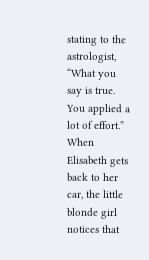stating to the astrologist, “What you say is true. You applied a lot of effort.” When Elisabeth gets back to her car, the little blonde girl notices that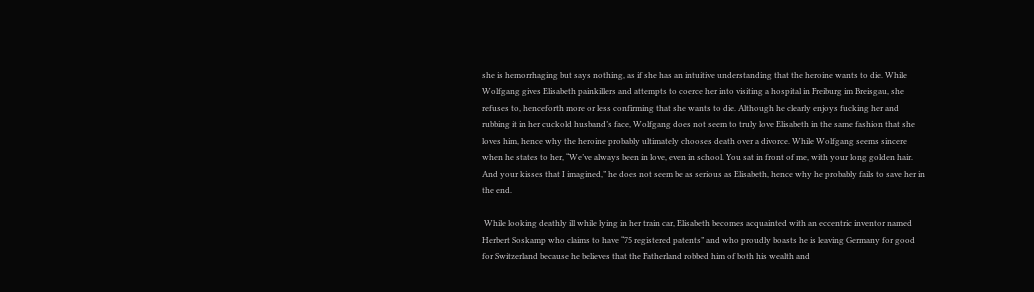she is hemorrhaging but says nothing, as if she has an intuitive understanding that the heroine wants to die. While Wolfgang gives Elisabeth painkillers and attempts to coerce her into visiting a hospital in Freiburg im Breisgau, she refuses to, henceforth more or less confirming that she wants to die. Although he clearly enjoys fucking her and rubbing it in her cuckold husband’s face, Wolfgang does not seem to truly love Elisabeth in the same fashion that she loves him, hence why the heroine probably ultimately chooses death over a divorce. While Wolfgang seems sincere when he states to her, “We’ve always been in love, even in school. You sat in front of me, with your long golden hair. And your kisses that I imagined,” he does not seem be as serious as Elisabeth, hence why he probably fails to save her in the end.

 While looking deathly ill while lying in her train car, Elisabeth becomes acquainted with an eccentric inventor named Herbert Soskamp who claims to have “75 registered patents” and who proudly boasts he is leaving Germany for good for Switzerland because he believes that the Fatherland robbed him of both his wealth and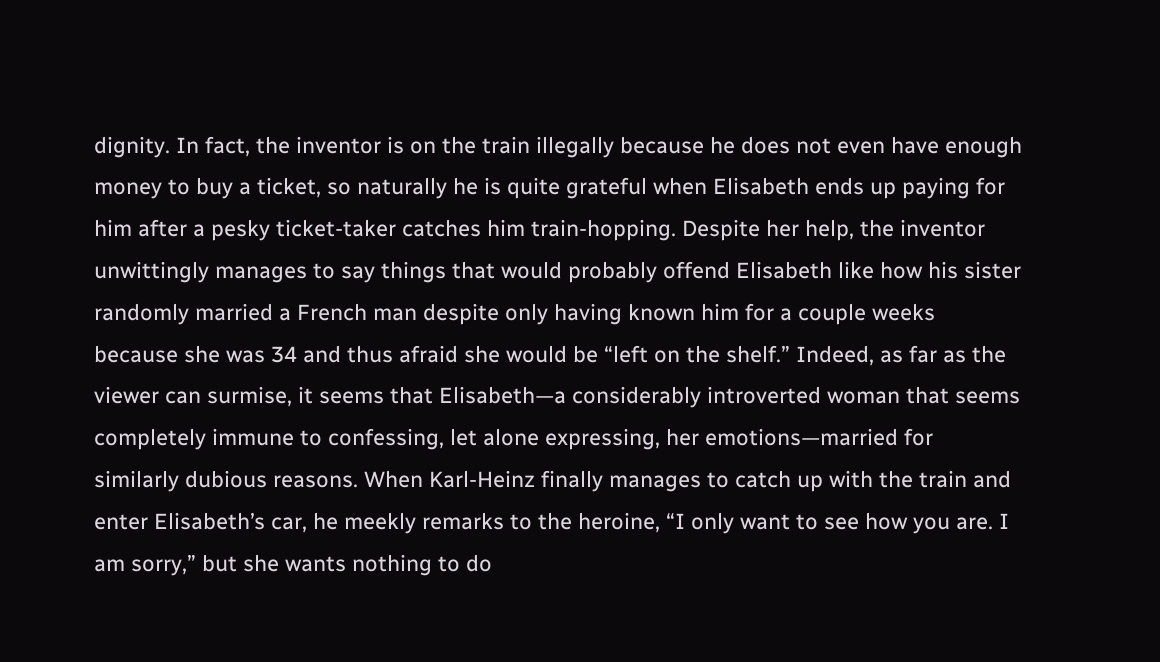dignity. In fact, the inventor is on the train illegally because he does not even have enough money to buy a ticket, so naturally he is quite grateful when Elisabeth ends up paying for him after a pesky ticket-taker catches him train-hopping. Despite her help, the inventor unwittingly manages to say things that would probably offend Elisabeth like how his sister randomly married a French man despite only having known him for a couple weeks because she was 34 and thus afraid she would be “left on the shelf.” Indeed, as far as the viewer can surmise, it seems that Elisabeth—a considerably introverted woman that seems completely immune to confessing, let alone expressing, her emotions—married for similarly dubious reasons. When Karl-Heinz finally manages to catch up with the train and enter Elisabeth’s car, he meekly remarks to the heroine, “I only want to see how you are. I am sorry,” but she wants nothing to do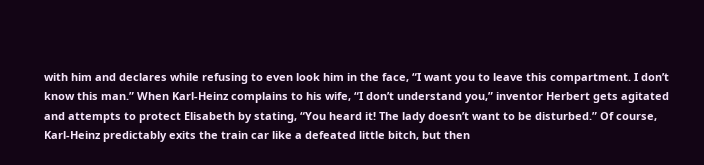with him and declares while refusing to even look him in the face, “I want you to leave this compartment. I don’t know this man.” When Karl-Heinz complains to his wife, “I don’t understand you,” inventor Herbert gets agitated and attempts to protect Elisabeth by stating, “You heard it! The lady doesn’t want to be disturbed.” Of course, Karl-Heinz predictably exits the train car like a defeated little bitch, but then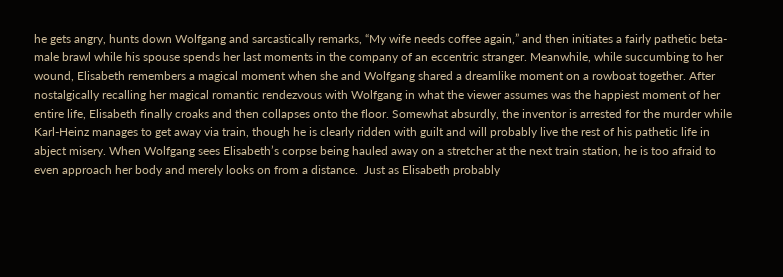he gets angry, hunts down Wolfgang and sarcastically remarks, “My wife needs coffee again,” and then initiates a fairly pathetic beta-male brawl while his spouse spends her last moments in the company of an eccentric stranger. Meanwhile, while succumbing to her wound, Elisabeth remembers a magical moment when she and Wolfgang shared a dreamlike moment on a rowboat together. After nostalgically recalling her magical romantic rendezvous with Wolfgang in what the viewer assumes was the happiest moment of her entire life, Elisabeth finally croaks and then collapses onto the floor. Somewhat absurdly, the inventor is arrested for the murder while Karl-Heinz manages to get away via train, though he is clearly ridden with guilt and will probably live the rest of his pathetic life in abject misery. When Wolfgang sees Elisabeth’s corpse being hauled away on a stretcher at the next train station, he is too afraid to even approach her body and merely looks on from a distance.  Just as Elisabeth probably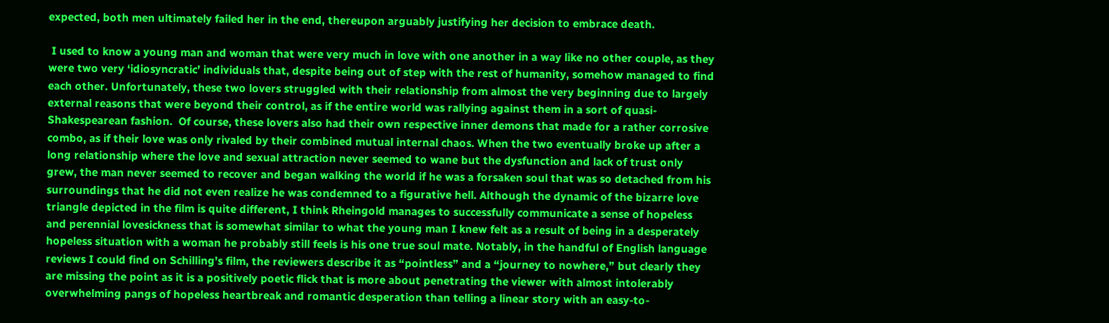expected, both men ultimately failed her in the end, thereupon arguably justifying her decision to embrace death.

 I used to know a young man and woman that were very much in love with one another in a way like no other couple, as they were two very ‘idiosyncratic’ individuals that, despite being out of step with the rest of humanity, somehow managed to find each other. Unfortunately, these two lovers struggled with their relationship from almost the very beginning due to largely external reasons that were beyond their control, as if the entire world was rallying against them in a sort of quasi-Shakespearean fashion.  Of course, these lovers also had their own respective inner demons that made for a rather corrosive combo, as if their love was only rivaled by their combined mutual internal chaos. When the two eventually broke up after a long relationship where the love and sexual attraction never seemed to wane but the dysfunction and lack of trust only grew, the man never seemed to recover and began walking the world if he was a forsaken soul that was so detached from his surroundings that he did not even realize he was condemned to a figurative hell. Although the dynamic of the bizarre love triangle depicted in the film is quite different, I think Rheingold manages to successfully communicate a sense of hopeless and perennial lovesickness that is somewhat similar to what the young man I knew felt as a result of being in a desperately hopeless situation with a woman he probably still feels is his one true soul mate. Notably, in the handful of English language reviews I could find on Schilling’s film, the reviewers describe it as “pointless” and a “journey to nowhere,” but clearly they are missing the point as it is a positively poetic flick that is more about penetrating the viewer with almost intolerably overwhelming pangs of hopeless heartbreak and romantic desperation than telling a linear story with an easy-to-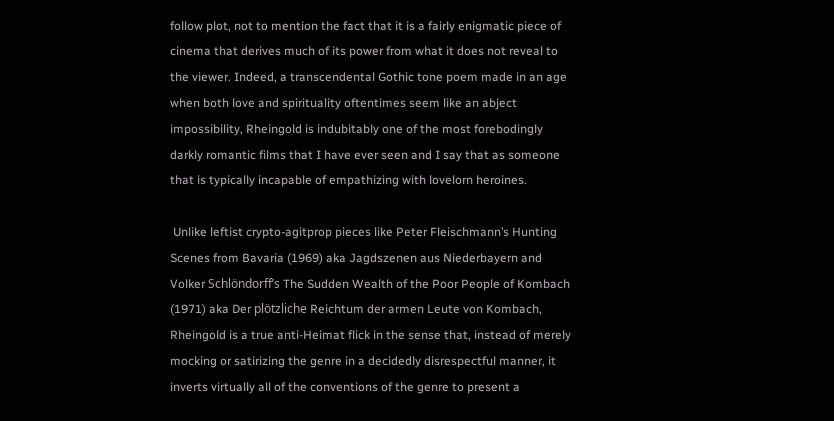follow plot, not to mention the fact that it is a fairly enigmatic piece of cinema that derives much of its power from what it does not reveal to the viewer. Indeed, a transcendental Gothic tone poem made in an age when both love and spirituality oftentimes seem like an abject impossibility, Rheingold is indubitably one of the most forebodingly darkly romantic films that I have ever seen and I say that as someone that is typically incapable of empathizing with lovelorn heroines.

 Unlike leftist crypto-agitprop pieces like Peter Fleischmann’s Hunting Scenes from Bavaria (1969) aka Jagdszenen aus Niederbayern and Volker Schlöndorff’s The Sudden Wealth of the Poor People of Kombach (1971) aka Der plötzliche Reichtum der armen Leute von Kombach, Rheingold is a true anti-Heimat flick in the sense that, instead of merely mocking or satirizing the genre in a decidedly disrespectful manner, it inverts virtually all of the conventions of the genre to present a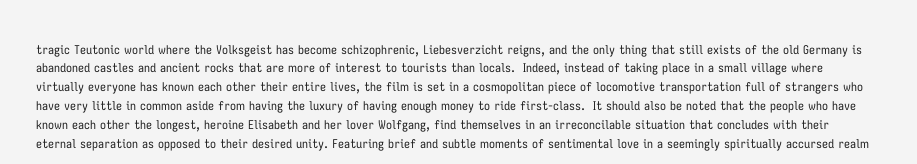tragic Teutonic world where the Volksgeist has become schizophrenic, Liebesverzicht reigns, and the only thing that still exists of the old Germany is abandoned castles and ancient rocks that are more of interest to tourists than locals.  Indeed, instead of taking place in a small village where virtually everyone has known each other their entire lives, the film is set in a cosmopolitan piece of locomotive transportation full of strangers who have very little in common aside from having the luxury of having enough money to ride first-class.  It should also be noted that the people who have known each other the longest, heroine Elisabeth and her lover Wolfgang, find themselves in an irreconcilable situation that concludes with their eternal separation as opposed to their desired unity. Featuring brief and subtle moments of sentimental love in a seemingly spiritually accursed realm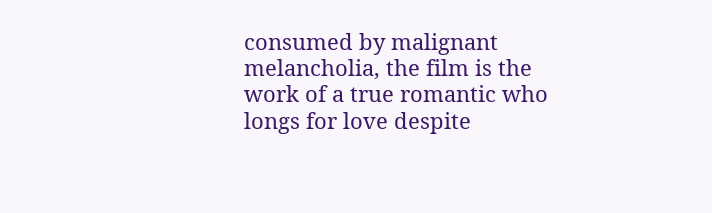consumed by malignant melancholia, the film is the work of a true romantic who longs for love despite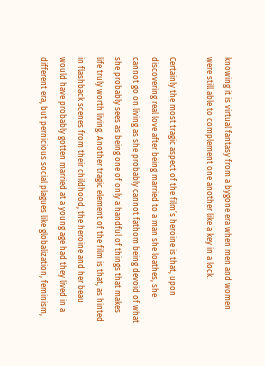knowing it is virtual fantasy from a bygone era when men and women were still able to complement one another like a key in a lock.

Certainly the most tragic aspect of the film’s heroine is that, upon discovering real love after being married to a man she loathes, she cannot go on living as she probably cannot fathom being devoid of what she probably sees as being one of only a handful of things that makes life truly worth living. Another tragic element of the film is that, as hinted in flashback scenes from their childhood, the heroine and her beau would have probably gotten married at a young age had they lived in a different era, but pernicious social plagues like globalization, feminism,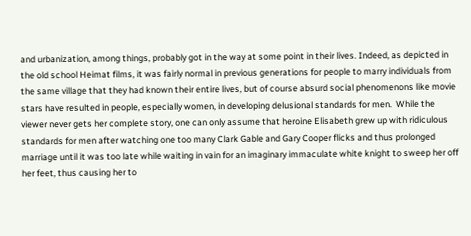and urbanization, among things, probably got in the way at some point in their lives. Indeed, as depicted in the old school Heimat films, it was fairly normal in previous generations for people to marry individuals from the same village that they had known their entire lives, but of course absurd social phenomenons like movie stars have resulted in people, especially women, in developing delusional standards for men.  While the viewer never gets her complete story, one can only assume that heroine Elisabeth grew up with ridiculous standards for men after watching one too many Clark Gable and Gary Cooper flicks and thus prolonged marriage until it was too late while waiting in vain for an imaginary immaculate white knight to sweep her off her feet, thus causing her to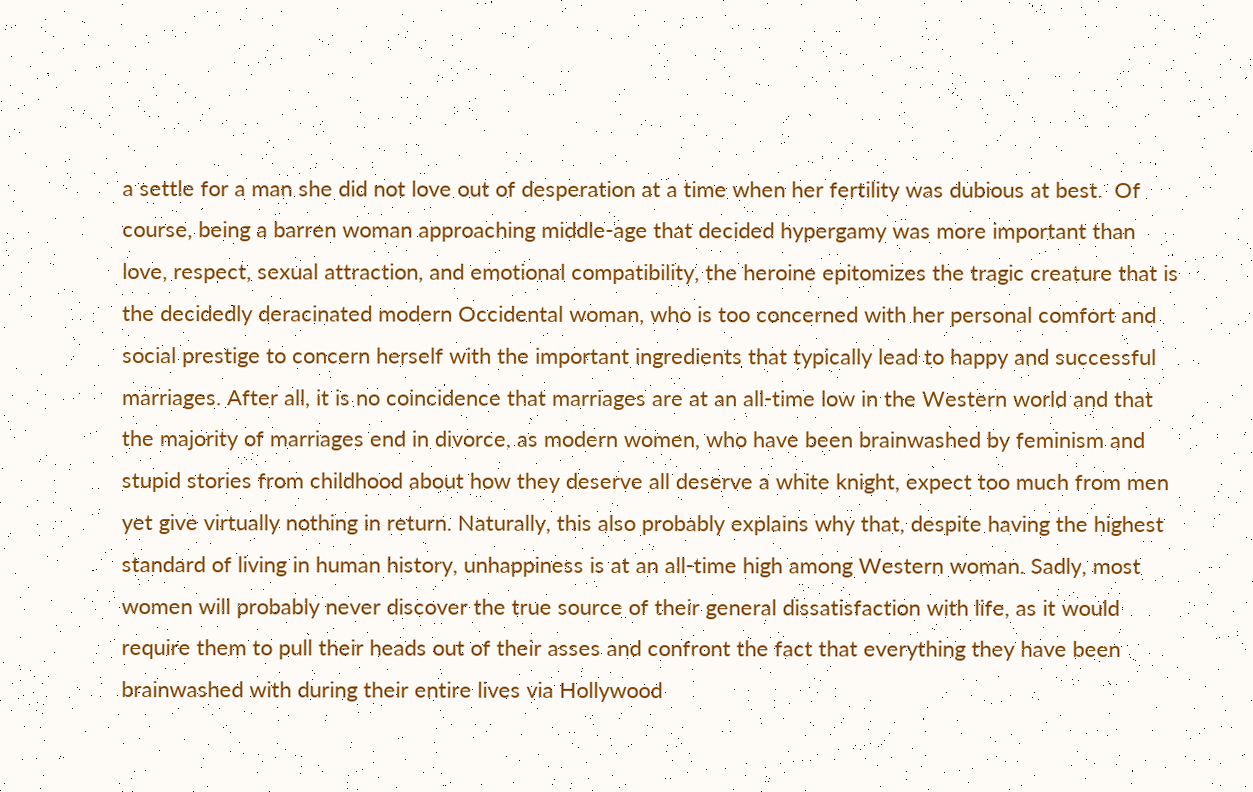a settle for a man she did not love out of desperation at a time when her fertility was dubious at best.  Of course, being a barren woman approaching middle-age that decided hypergamy was more important than love, respect, sexual attraction, and emotional compatibility, the heroine epitomizes the tragic creature that is the decidedly deracinated modern Occidental woman, who is too concerned with her personal comfort and social prestige to concern herself with the important ingredients that typically lead to happy and successful marriages. After all, it is no coincidence that marriages are at an all-time low in the Western world and that the majority of marriages end in divorce, as modern women, who have been brainwashed by feminism and stupid stories from childhood about how they deserve all deserve a white knight, expect too much from men yet give virtually nothing in return. Naturally, this also probably explains why that, despite having the highest standard of living in human history, unhappiness is at an all-time high among Western woman. Sadly, most women will probably never discover the true source of their general dissatisfaction with life, as it would require them to pull their heads out of their asses and confront the fact that everything they have been brainwashed with during their entire lives via Hollywood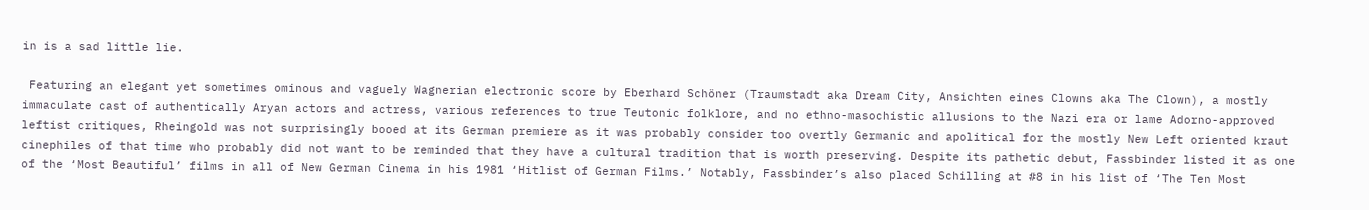in is a sad little lie.

 Featuring an elegant yet sometimes ominous and vaguely Wagnerian electronic score by Eberhard Schöner (Traumstadt aka Dream City, Ansichten eines Clowns aka The Clown), a mostly immaculate cast of authentically Aryan actors and actress, various references to true Teutonic folklore, and no ethno-masochistic allusions to the Nazi era or lame Adorno-approved leftist critiques, Rheingold was not surprisingly booed at its German premiere as it was probably consider too overtly Germanic and apolitical for the mostly New Left oriented kraut cinephiles of that time who probably did not want to be reminded that they have a cultural tradition that is worth preserving. Despite its pathetic debut, Fassbinder listed it as one of the ‘Most Beautiful’ films in all of New German Cinema in his 1981 ‘Hitlist of German Films.’ Notably, Fassbinder’s also placed Schilling at #8 in his list of ‘The Ten Most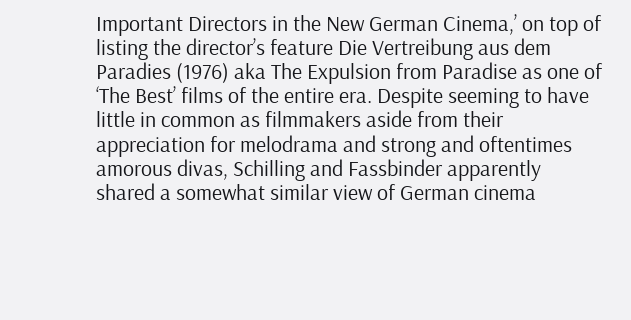Important Directors in the New German Cinema,’ on top of listing the director’s feature Die Vertreibung aus dem Paradies (1976) aka The Expulsion from Paradise as one of ‘The Best’ films of the entire era. Despite seeming to have little in common as filmmakers aside from their appreciation for melodrama and strong and oftentimes amorous divas, Schilling and Fassbinder apparently shared a somewhat similar view of German cinema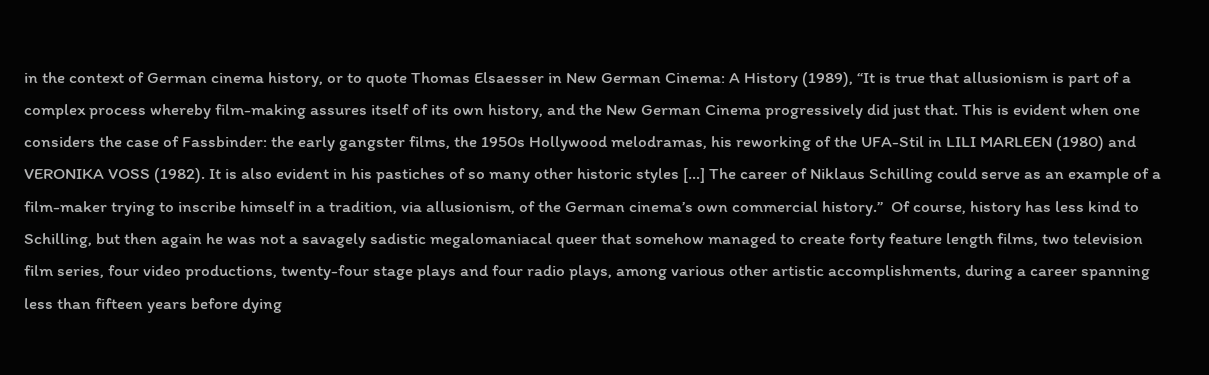in the context of German cinema history, or to quote Thomas Elsaesser in New German Cinema: A History (1989), “It is true that allusionism is part of a complex process whereby film-making assures itself of its own history, and the New German Cinema progressively did just that. This is evident when one considers the case of Fassbinder: the early gangster films, the 1950s Hollywood melodramas, his reworking of the UFA-Stil in LILI MARLEEN (1980) and VERONIKA VOSS (1982). It is also evident in his pastiches of so many other historic styles […] The career of Niklaus Schilling could serve as an example of a film-maker trying to inscribe himself in a tradition, via allusionism, of the German cinema’s own commercial history.”  Of course, history has less kind to Schilling, but then again he was not a savagely sadistic megalomaniacal queer that somehow managed to create forty feature length films, two television film series, four video productions, twenty-four stage plays and four radio plays, among various other artistic accomplishments, during a career spanning less than fifteen years before dying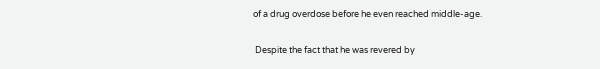of a drug overdose before he even reached middle-age.

 Despite the fact that he was revered by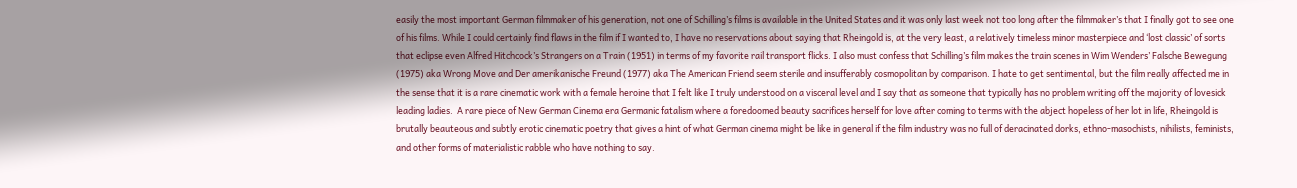easily the most important German filmmaker of his generation, not one of Schilling’s films is available in the United States and it was only last week not too long after the filmmaker’s that I finally got to see one of his films. While I could certainly find flaws in the film if I wanted to, I have no reservations about saying that Rheingold is, at the very least, a relatively timeless minor masterpiece and ‘lost classic’ of sorts that eclipse even Alfred Hitchcock’s Strangers on a Train (1951) in terms of my favorite rail transport flicks. I also must confess that Schilling’s film makes the train scenes in Wim Wenders’ Falsche Bewegung (1975) aka Wrong Move and Der amerikanische Freund (1977) aka The American Friend seem sterile and insufferably cosmopolitan by comparison. I hate to get sentimental, but the film really affected me in the sense that it is a rare cinematic work with a female heroine that I felt like I truly understood on a visceral level and I say that as someone that typically has no problem writing off the majority of lovesick leading ladies.  A rare piece of New German Cinema era Germanic fatalism where a foredoomed beauty sacrifices herself for love after coming to terms with the abject hopeless of her lot in life, Rheingold is brutally beauteous and subtly erotic cinematic poetry that gives a hint of what German cinema might be like in general if the film industry was no full of deracinated dorks, ethno-masochists, nihilists, feminists, and other forms of materialistic rabble who have nothing to say.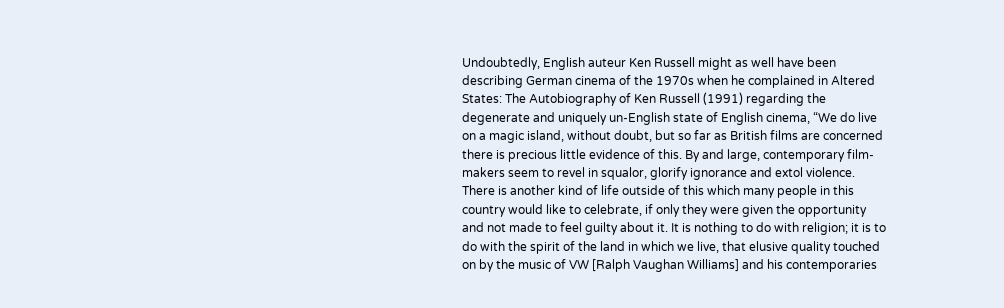Undoubtedly, English auteur Ken Russell might as well have been describing German cinema of the 1970s when he complained in Altered States: The Autobiography of Ken Russell (1991) regarding the degenerate and uniquely un-English state of English cinema, “We do live on a magic island, without doubt, but so far as British films are concerned there is precious little evidence of this. By and large, contemporary film-makers seem to revel in squalor, glorify ignorance and extol violence. There is another kind of life outside of this which many people in this country would like to celebrate, if only they were given the opportunity and not made to feel guilty about it. It is nothing to do with religion; it is to do with the spirit of the land in which we live, that elusive quality touched on by the music of VW [Ralph Vaughan Williams] and his contemporaries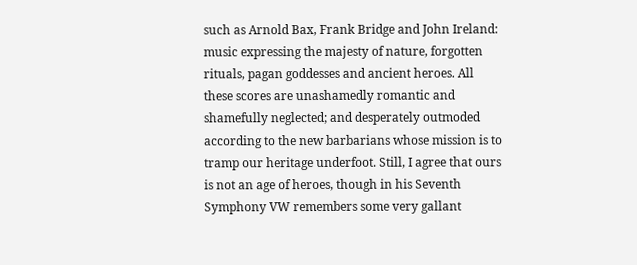such as Arnold Bax, Frank Bridge and John Ireland: music expressing the majesty of nature, forgotten rituals, pagan goddesses and ancient heroes. All these scores are unashamedly romantic and shamefully neglected; and desperately outmoded according to the new barbarians whose mission is to tramp our heritage underfoot. Still, I agree that ours is not an age of heroes, though in his Seventh Symphony VW remembers some very gallant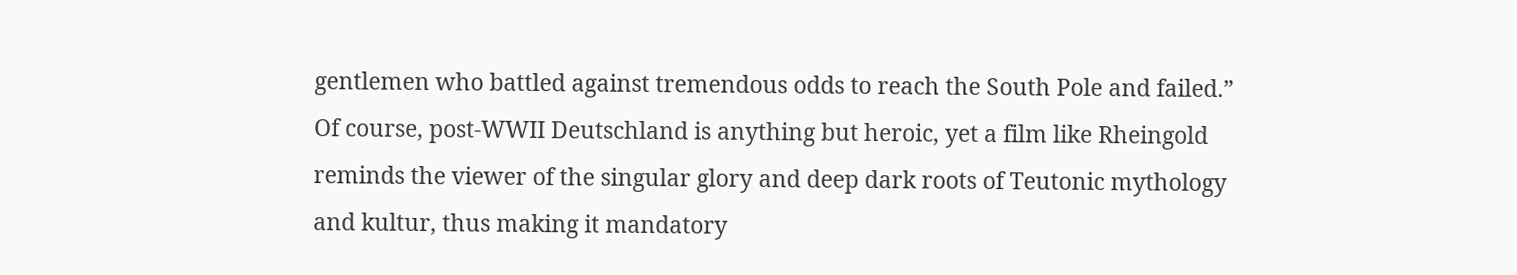gentlemen who battled against tremendous odds to reach the South Pole and failed.”  Of course, post-WWII Deutschland is anything but heroic, yet a film like Rheingold reminds the viewer of the singular glory and deep dark roots of Teutonic mythology and kultur, thus making it mandatory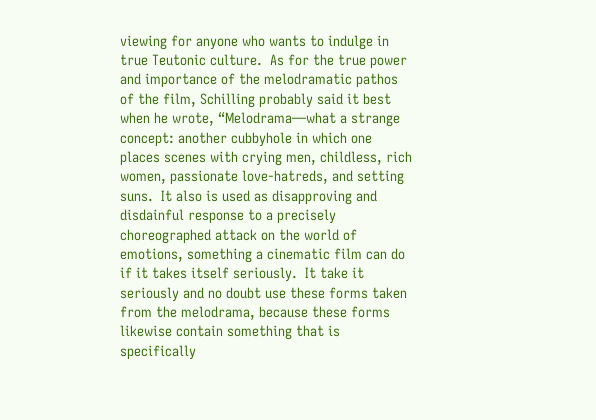viewing for anyone who wants to indulge in true Teutonic culture.  As for the true power and importance of the melodramatic pathos of the film, Schilling probably said it best when he wrote, “Melodrama—what a strange concept: another cubbyhole in which one places scenes with crying men, childless, rich women, passionate love-hatreds, and setting suns.  It also is used as disapproving and disdainful response to a precisely choreographed attack on the world of emotions, something a cinematic film can do if it takes itself seriously.  It take it seriously and no doubt use these forms taken from the melodrama, because these forms likewise contain something that is specifically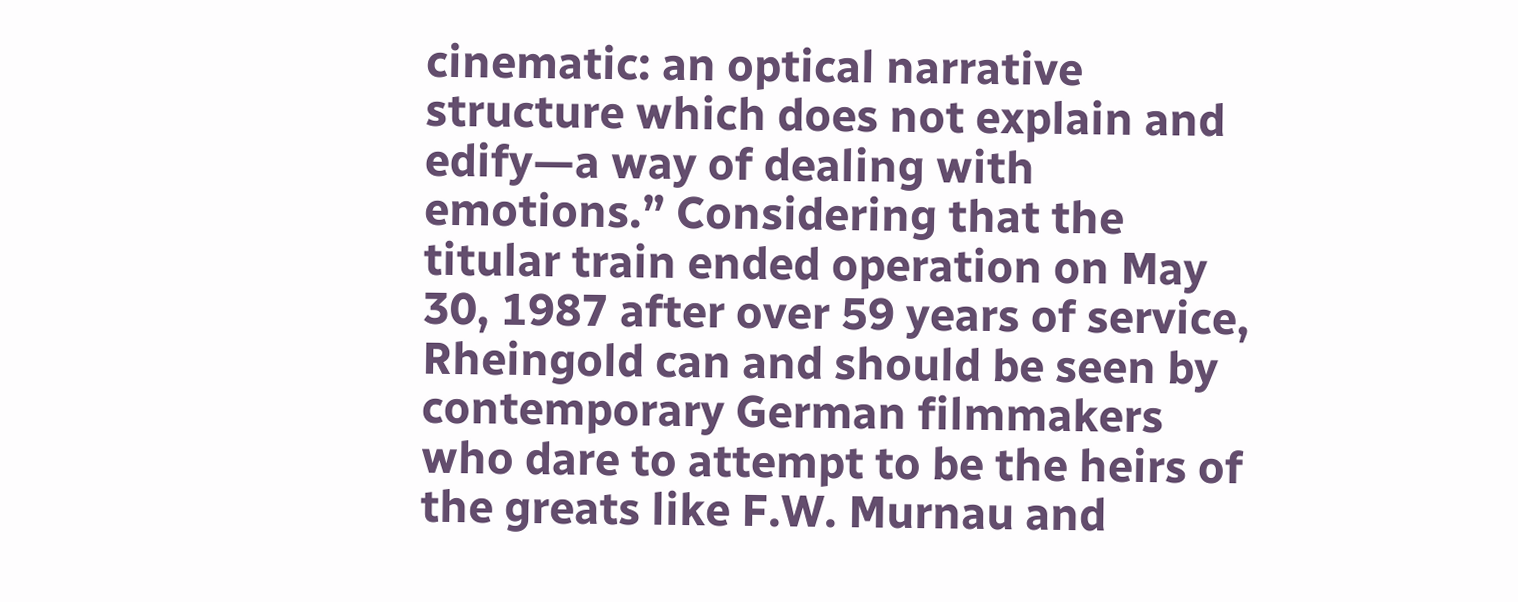cinematic: an optical narrative structure which does not explain and edify—a way of dealing with emotions.” Considering that the titular train ended operation on May 30, 1987 after over 59 years of service, Rheingold can and should be seen by contemporary German filmmakers who dare to attempt to be the heirs of the greats like F.W. Murnau and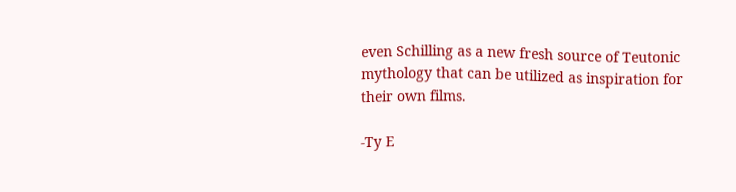even Schilling as a new fresh source of Teutonic mythology that can be utilized as inspiration for their own films.

-Ty E